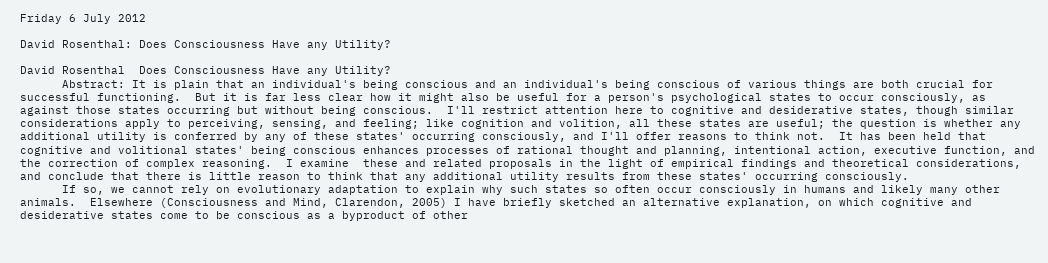Friday 6 July 2012

David Rosenthal: Does Consciousness Have any Utility?

David Rosenthal  Does Consciousness Have any Utility?
      Abstract: It is plain that an individual's being conscious and an individual's being conscious of various things are both crucial for successful functioning.  But it is far less clear how it might also be useful for a person's psychological states to occur consciously, as against those states occurring but without being conscious.  I'll restrict attention here to cognitive and desiderative states, though similar considerations apply to perceiving, sensing, and feeling; like cognition and volition, all these states are useful; the question is whether any additional utility is conferred by any of these states' occurring consciously, and I'll offer reasons to think not.  It has been held that cognitive and volitional states' being conscious enhances processes of rational thought and planning, intentional action, executive function, and the correction of complex reasoning.  I examine  these and related proposals in the light of empirical findings and theoretical considerations, and conclude that there is little reason to think that any additional utility results from these states' occurring consciously.
      If so, we cannot rely on evolutionary adaptation to explain why such states so often occur consciously in humans and likely many other animals.  Elsewhere (Consciousness and Mind, Clarendon, 2005) I have briefly sketched an alternative explanation, on which cognitive and desiderative states come to be conscious as a byproduct of other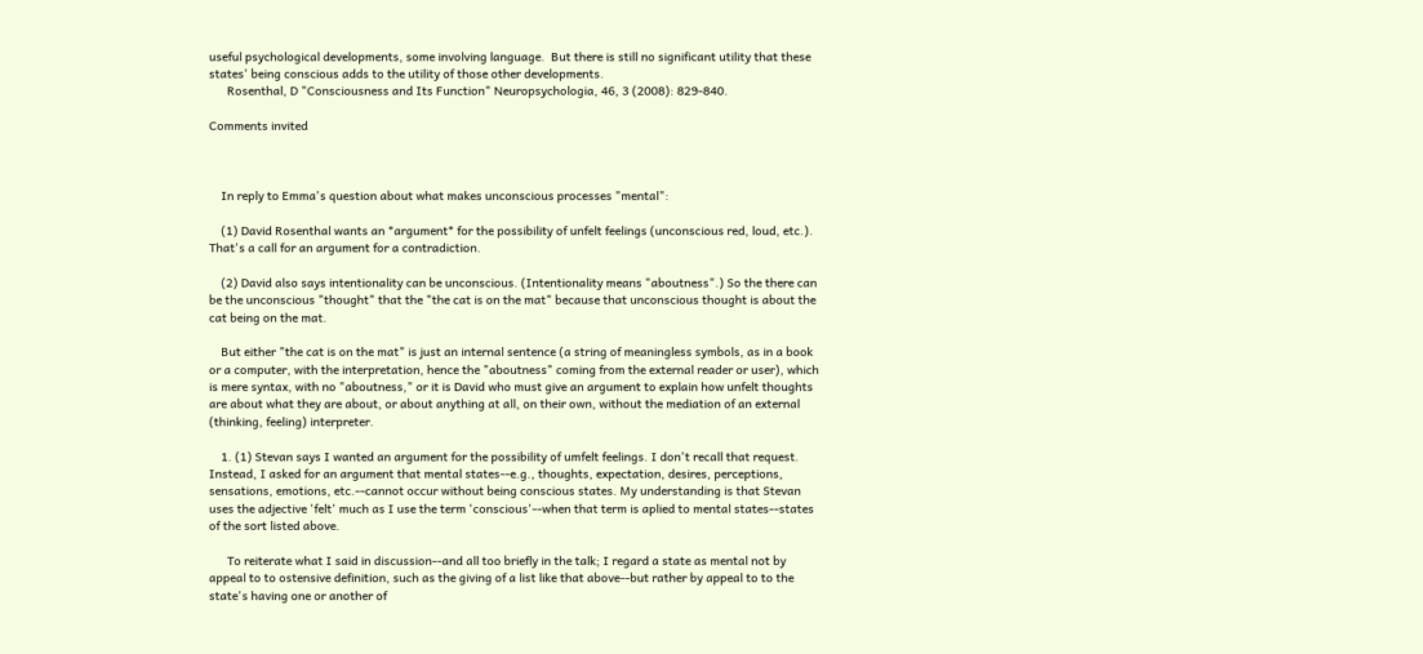useful psychological developments, some involving language.  But there is still no significant utility that these states' being conscious adds to the utility of those other developments.
      Rosenthal, D "Consciousness and Its Function" Neuropsychologia, 46, 3 (2008): 829-840.

Comments invited



    In reply to Emma's question about what makes unconscious processes "mental":

    (1) David Rosenthal wants an *argument* for the possibility of unfelt feelings (unconscious red, loud, etc.). That's a call for an argument for a contradiction.

    (2) David also says intentionality can be unconscious. (Intentionality means "aboutness".) So the there can be the unconscious "thought" that the "the cat is on the mat" because that unconscious thought is about the cat being on the mat.

    But either "the cat is on the mat" is just an internal sentence (a string of meaningless symbols, as in a book or a computer, with the interpretation, hence the "aboutness" coming from the external reader or user), which is mere syntax, with no "aboutness," or it is David who must give an argument to explain how unfelt thoughts are about what they are about, or about anything at all, on their own, without the mediation of an external (thinking, feeling) interpreter.

    1. (1) Stevan says I wanted an argument for the possibility of umfelt feelings. I don't recall that request. Instead, I asked for an argument that mental states--e.g., thoughts, expectation, desires, perceptions, sensations, emotions, etc.--cannot occur without being conscious states. My understanding is that Stevan uses the adjective 'felt' much as I use the term 'conscious'--when that term is aplied to mental states--states of the sort listed above.

      To reiterate what I said in discussion--and all too briefly in the talk; I regard a state as mental not by appeal to to ostensive definition, such as the giving of a list like that above--but rather by appeal to to the state's having one or another of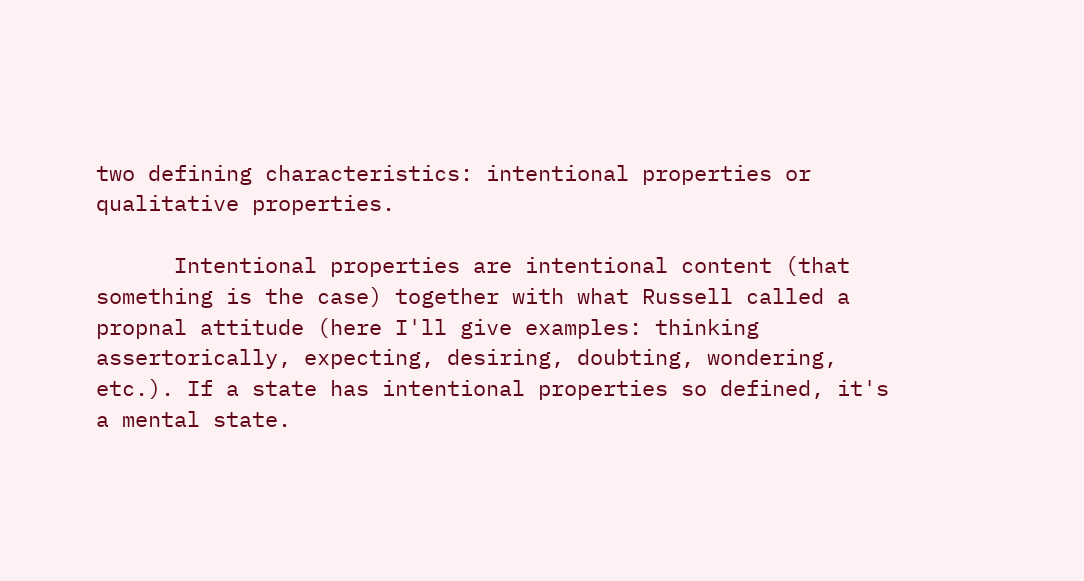two defining characteristics: intentional properties or qualitative properties.

      Intentional properties are intentional content (that something is the case) together with what Russell called a propnal attitude (here I'll give examples: thinking assertorically, expecting, desiring, doubting, wondering, etc.). If a state has intentional properties so defined, it's a mental state.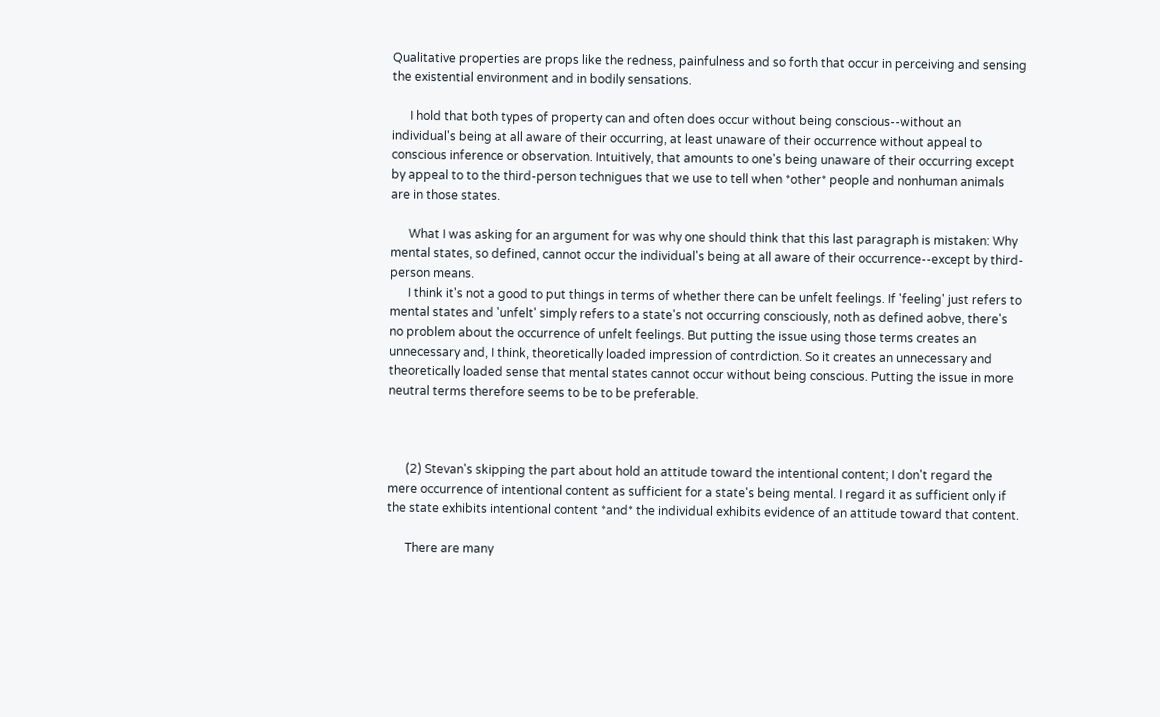Qualitative properties are props like the redness, painfulness and so forth that occur in perceiving and sensing the existential environment and in bodily sensations.

      I hold that both types of property can and often does occur without being conscious--without an individual's being at all aware of their occurring, at least unaware of their occurrence without appeal to conscious inference or observation. Intuitively, that amounts to one's being unaware of their occurring except by appeal to to the third-person technigues that we use to tell when *other* people and nonhuman animals are in those states.

      What I was asking for an argument for was why one should think that this last paragraph is mistaken: Why mental states, so defined, cannot occur the individual's being at all aware of their occurrence--except by third-person means.
      I think it's not a good to put things in terms of whether there can be unfelt feelings. If 'feeling' just refers to mental states and 'unfelt' simply refers to a state's not occurring consciously, noth as defined aobve, there's no problem about the occurrence of unfelt feelings. But putting the issue using those terms creates an unnecessary and, I think, theoretically loaded impression of contrdiction. So it creates an unnecessary and theoretically loaded sense that mental states cannot occur without being conscious. Putting the issue in more neutral terms therefore seems to be to be preferable.



      (2) Stevan's skipping the part about hold an attitude toward the intentional content; I don't regard the mere occurrence of intentional content as sufficient for a state's being mental. I regard it as sufficient only if the state exhibits intentional content *and* the individual exhibits evidence of an attitude toward that content.

      There are many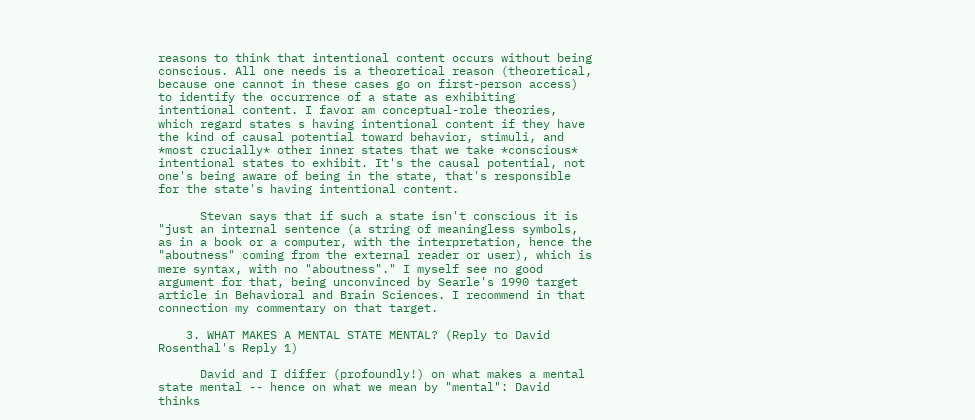reasons to think that intentional content occurs without being conscious. All one needs is a theoretical reason (theoretical, because one cannot in these cases go on first-person access) to identify the occurrence of a state as exhibiting intentional content. I favor am conceptual-role theories, which regard states s having intentional content if they have the kind of causal potential toward behavior, stimuli, and *most crucially* other inner states that we take *conscious* intentional states to exhibit. It's the causal potential, not one's being aware of being in the state, that's responsible for the state's having intentional content.

      Stevan says that if such a state isn't conscious it is "just an internal sentence (a string of meaningless symbols, as in a book or a computer, with the interpretation, hence the "aboutness" coming from the external reader or user), which is mere syntax, with no "aboutness"." I myself see no good argument for that, being unconvinced by Searle's 1990 target article in Behavioral and Brain Sciences. I recommend in that connection my commentary on that target.

    3. WHAT MAKES A MENTAL STATE MENTAL? (Reply to David Rosenthal's Reply 1)

      David and I differ (profoundly!) on what makes a mental state mental -- hence on what we mean by "mental": David thinks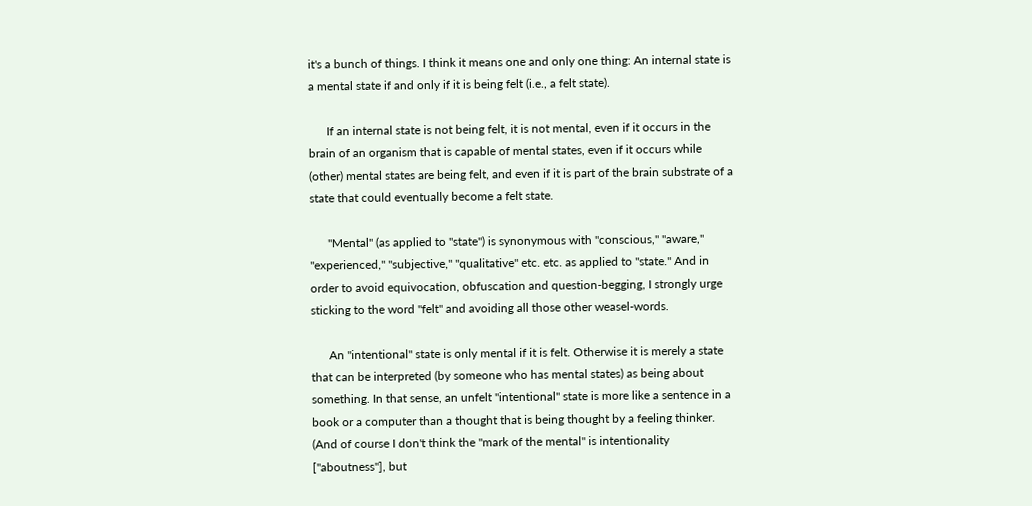it's a bunch of things. I think it means one and only one thing: An internal state is a mental state if and only if it is being felt (i.e., a felt state).

      If an internal state is not being felt, it is not mental, even if it occurs in the brain of an organism that is capable of mental states, even if it occurs while (other) mental states are being felt, and even if it is part of the brain substrate of a state that could eventually become a felt state.

      "Mental" (as applied to "state") is synonymous with "conscious," "aware," "experienced," "subjective," "qualitative" etc. etc. as applied to "state." And in order to avoid equivocation, obfuscation and question-begging, I strongly urge sticking to the word "felt" and avoiding all those other weasel-words.

      An "intentional" state is only mental if it is felt. Otherwise it is merely a state that can be interpreted (by someone who has mental states) as being about something. In that sense, an unfelt "intentional" state is more like a sentence in a book or a computer than a thought that is being thought by a feeling thinker. (And of course I don't think the "mark of the mental" is intentionality ["aboutness"], but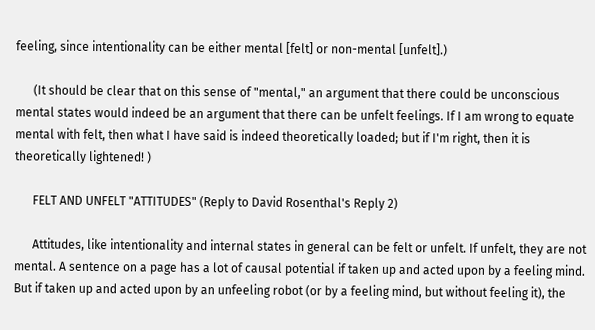feeling, since intentionality can be either mental [felt] or non-mental [unfelt].)

      (It should be clear that on this sense of "mental," an argument that there could be unconscious mental states would indeed be an argument that there can be unfelt feelings. If I am wrong to equate mental with felt, then what I have said is indeed theoretically loaded; but if I'm right, then it is theoretically lightened! )

      FELT AND UNFELT "ATTITUDES" (Reply to David Rosenthal's Reply 2)

      Attitudes, like intentionality and internal states in general can be felt or unfelt. If unfelt, they are not mental. A sentence on a page has a lot of causal potential if taken up and acted upon by a feeling mind. But if taken up and acted upon by an unfeeling robot (or by a feeling mind, but without feeling it), the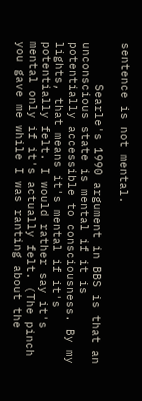sentence is not mental.

      Searle's 1990 argument in BBS is that an unconscious state is mental if it is potentially accessible to consciousness. By my lights, that means it's mental if it's potentially felt. I would rather say it's mental only if it's actually felt. (The pinch you gave me while I was ranting about the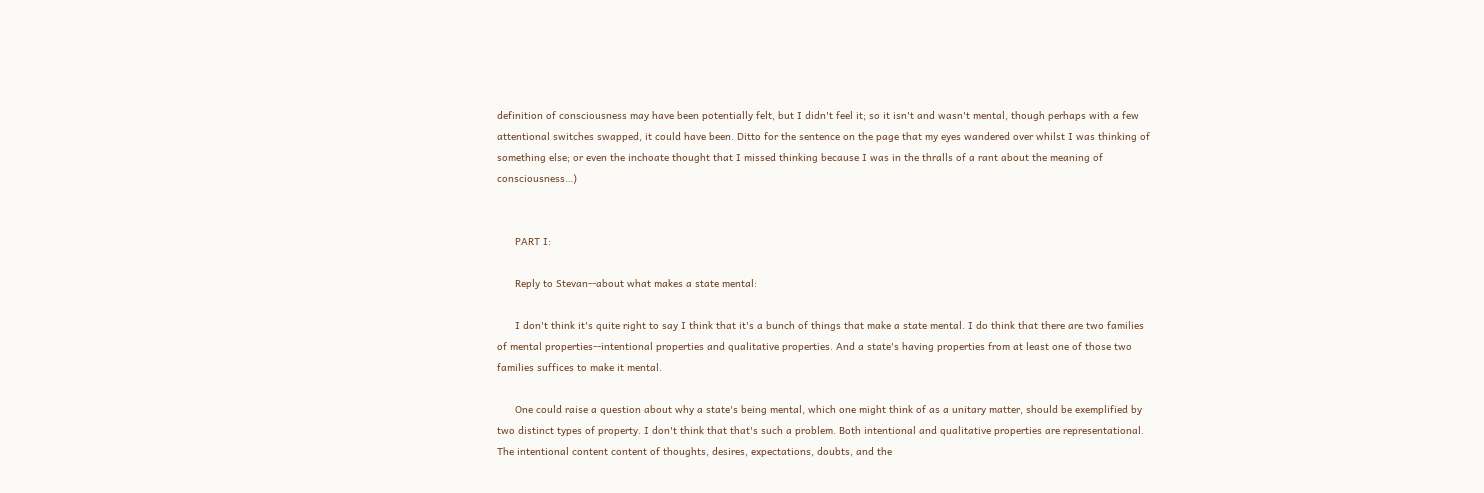definition of consciousness may have been potentially felt, but I didn't feel it; so it isn't and wasn't mental, though perhaps with a few attentional switches swapped, it could have been. Ditto for the sentence on the page that my eyes wandered over whilst I was thinking of something else; or even the inchoate thought that I missed thinking because I was in the thralls of a rant about the meaning of consciousness…)


      PART I:

      Reply to Stevan--about what makes a state mental:

      I don't think it's quite right to say I think that it's a bunch of things that make a state mental. I do think that there are two families of mental properties--intentional properties and qualitative properties. And a state's having properties from at least one of those two families suffices to make it mental.

      One could raise a question about why a state's being mental, which one might think of as a unitary matter, should be exemplified by two distinct types of property. I don't think that that's such a problem. Both intentional and qualitative properties are representational. The intentional content content of thoughts, desires, expectations, doubts, and the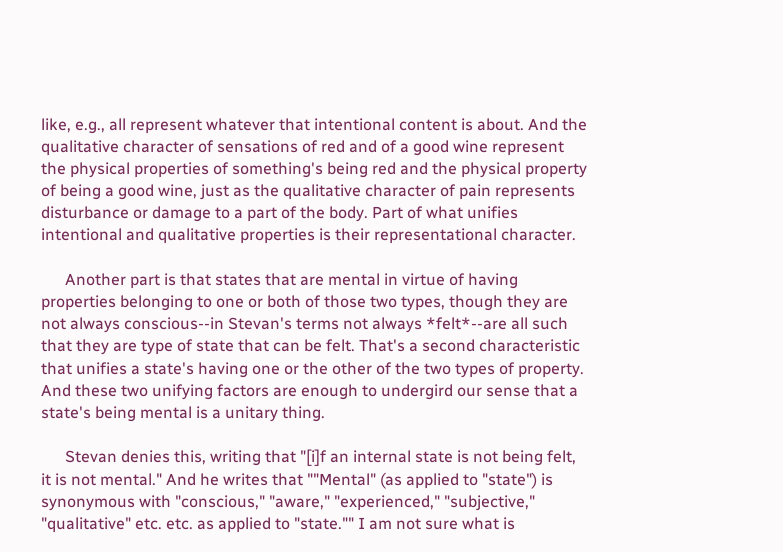like, e.g., all represent whatever that intentional content is about. And the qualitative character of sensations of red and of a good wine represent the physical properties of something's being red and the physical property of being a good wine, just as the qualitative character of pain represents disturbance or damage to a part of the body. Part of what unifies intentional and qualitative properties is their representational character.

      Another part is that states that are mental in virtue of having properties belonging to one or both of those two types, though they are not always conscious--in Stevan's terms not always *felt*--are all such that they are type of state that can be felt. That's a second characteristic that unifies a state's having one or the other of the two types of property. And these two unifying factors are enough to undergird our sense that a state's being mental is a unitary thing.

      Stevan denies this, writing that "[i]f an internal state is not being felt, it is not mental." And he writes that ""Mental" (as applied to "state") is synonymous with "conscious," "aware," "experienced," "subjective," "qualitative" etc. etc. as applied to "state."" I am not sure what is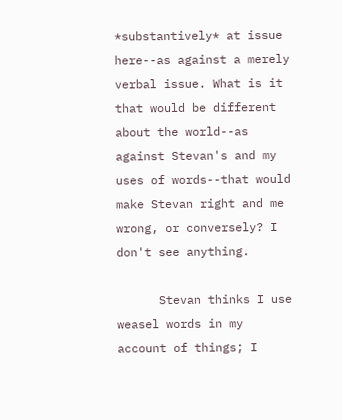*substantively* at issue here--as against a merely verbal issue. What is it that would be different about the world--as against Stevan's and my uses of words--that would make Stevan right and me wrong, or conversely? I don't see anything.

      Stevan thinks I use weasel words in my account of things; I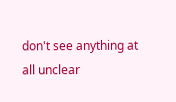don't see anything at all unclear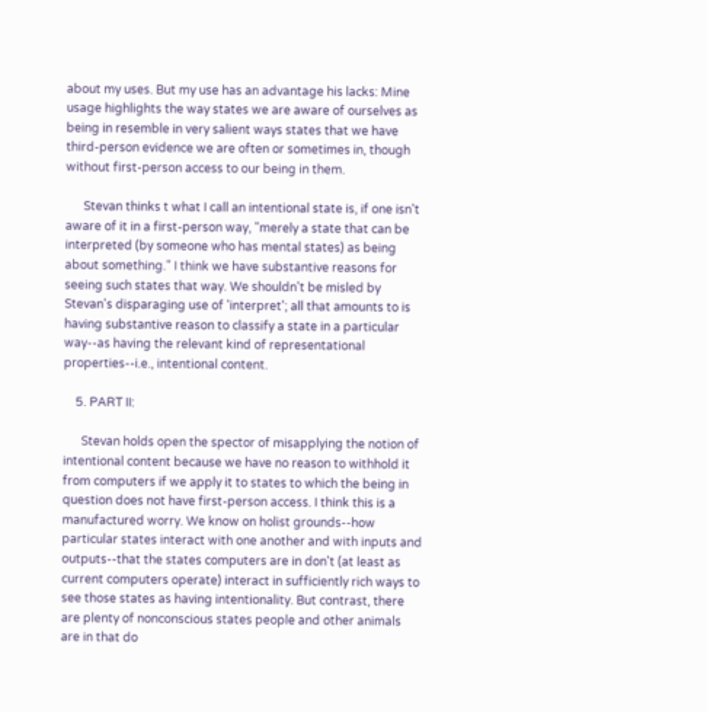about my uses. But my use has an advantage his lacks: Mine usage highlights the way states we are aware of ourselves as being in resemble in very salient ways states that we have third-person evidence we are often or sometimes in, though without first-person access to our being in them.

      Stevan thinks t what I call an intentional state is, if one isn't aware of it in a first-person way, "merely a state that can be interpreted (by someone who has mental states) as being about something." I think we have substantive reasons for seeing such states that way. We shouldn't be misled by Stevan's disparaging use of 'interpret'; all that amounts to is having substantive reason to classify a state in a particular way--as having the relevant kind of representational properties--i.e., intentional content.

    5. PART II:

      Stevan holds open the spector of misapplying the notion of intentional content because we have no reason to withhold it from computers if we apply it to states to which the being in question does not have first-person access. I think this is a manufactured worry. We know on holist grounds--how particular states interact with one another and with inputs and outputs--that the states computers are in don't (at least as current computers operate) interact in sufficiently rich ways to see those states as having intentionality. But contrast, there are plenty of nonconscious states people and other animals are in that do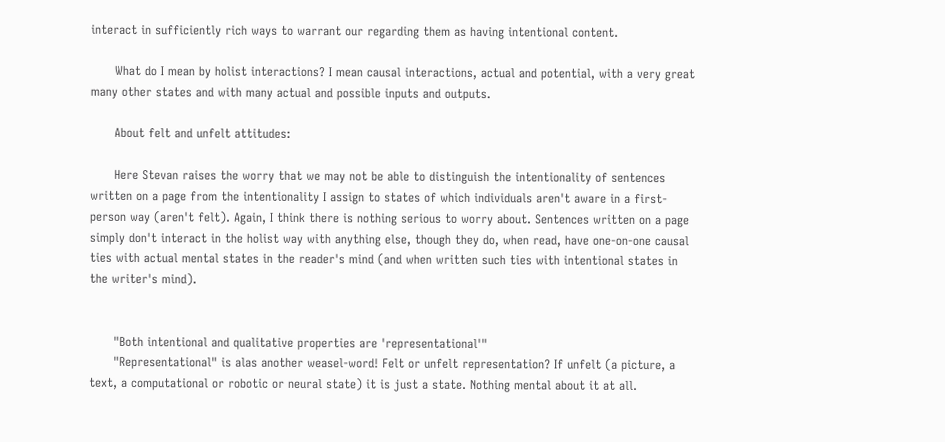interact in sufficiently rich ways to warrant our regarding them as having intentional content.

      What do I mean by holist interactions? I mean causal interactions, actual and potential, with a very great many other states and with many actual and possible inputs and outputs.

      About felt and unfelt attitudes:

      Here Stevan raises the worry that we may not be able to distinguish the intentionality of sentences written on a page from the intentionality I assign to states of which individuals aren't aware in a first-person way (aren't felt). Again, I think there is nothing serious to worry about. Sentences written on a page simply don't interact in the holist way with anything else, though they do, when read, have one-on-one causal ties with actual mental states in the reader's mind (and when written such ties with intentional states in the writer's mind).


      "Both intentional and qualitative properties are 'representational'"
      "Representational" is alas another weasel-word! Felt or unfelt representation? If unfelt (a picture, a text, a computational or robotic or neural state) it is just a state. Nothing mental about it at all.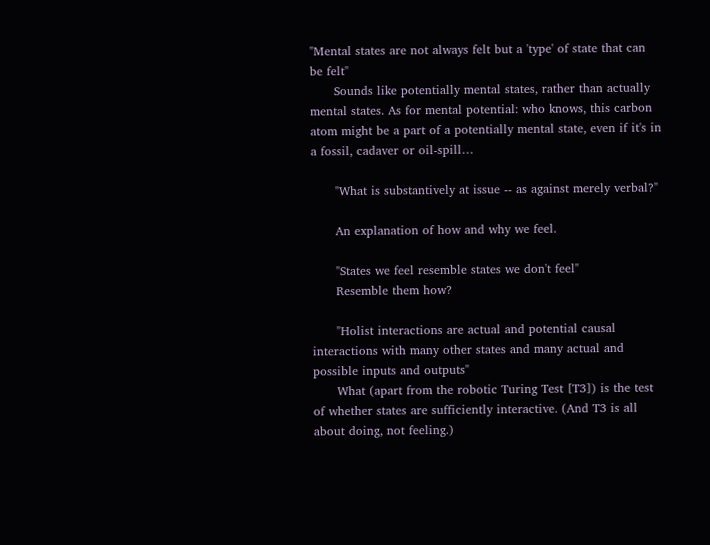"Mental states are not always felt but a 'type' of state that can be felt"
      Sounds like potentially mental states, rather than actually mental states. As for mental potential: who knows, this carbon atom might be a part of a potentially mental state, even if it's in a fossil, cadaver or oil-spill…

      "What is substantively at issue -- as against merely verbal?"

      An explanation of how and why we feel.

      "States we feel resemble states we don't feel"
      Resemble them how?

      "Holist interactions are actual and potential causal interactions with many other states and many actual and possible inputs and outputs"
      What (apart from the robotic Turing Test [T3]) is the test of whether states are sufficiently interactive. (And T3 is all about doing, not feeling.)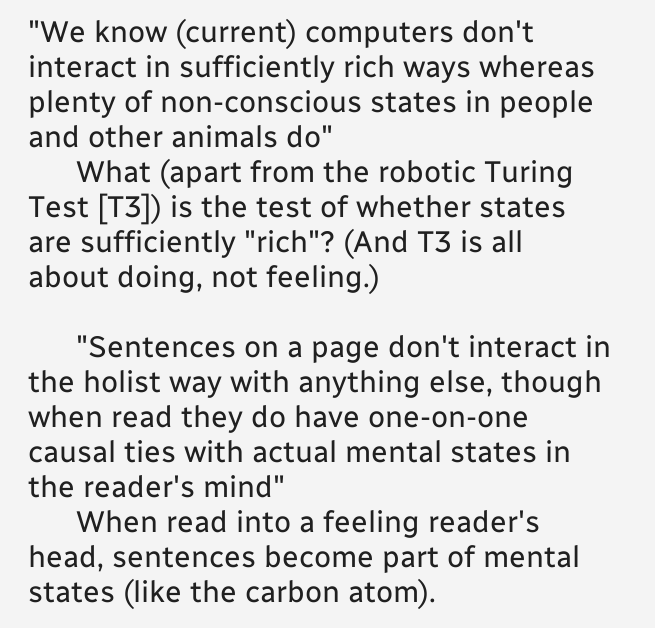"We know (current) computers don't interact in sufficiently rich ways whereas plenty of non-conscious states in people and other animals do"
      What (apart from the robotic Turing Test [T3]) is the test of whether states are sufficiently "rich"? (And T3 is all about doing, not feeling.)

      "Sentences on a page don't interact in the holist way with anything else, though when read they do have one-on-one causal ties with actual mental states in the reader's mind"
      When read into a feeling reader's head, sentences become part of mental states (like the carbon atom).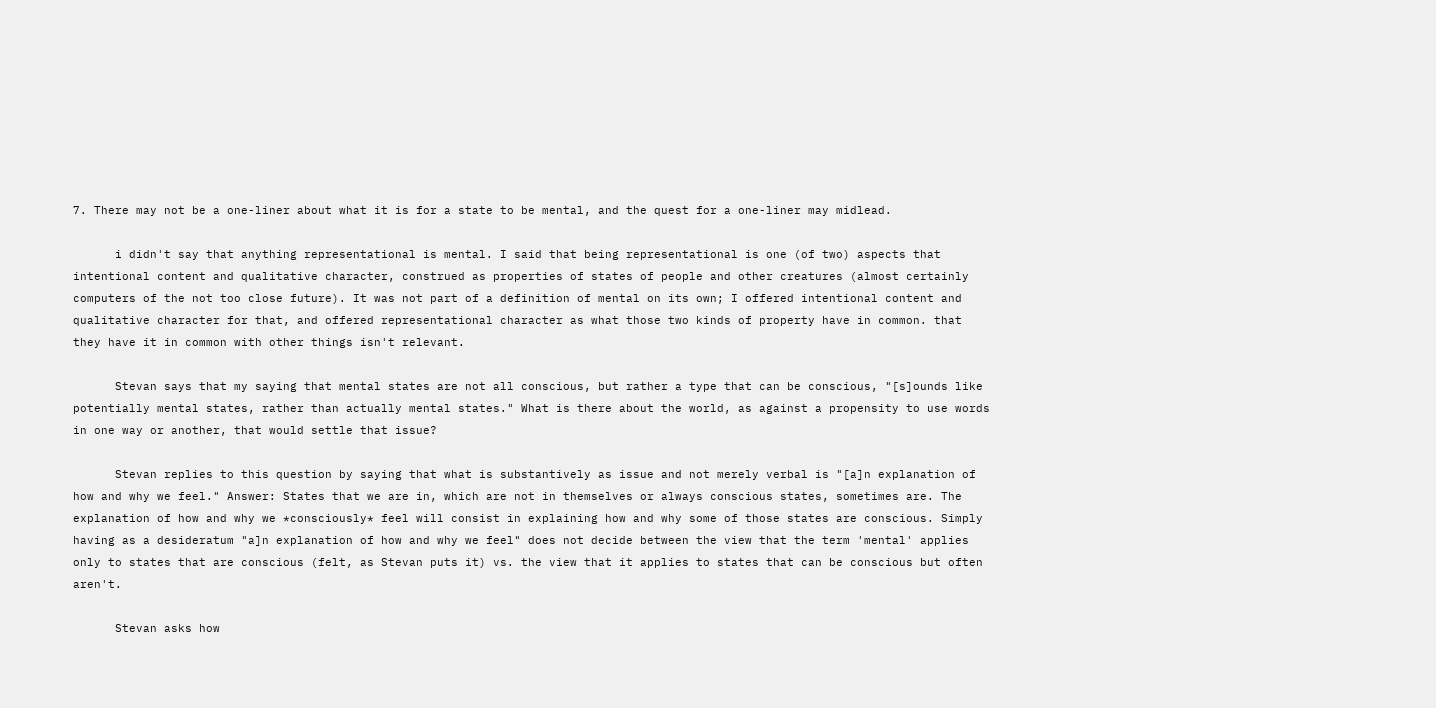7. There may not be a one-liner about what it is for a state to be mental, and the quest for a one-liner may midlead.

      i didn't say that anything representational is mental. I said that being representational is one (of two) aspects that intentional content and qualitative character, construed as properties of states of people and other creatures (almost certainly computers of the not too close future). It was not part of a definition of mental on its own; I offered intentional content and qualitative character for that, and offered representational character as what those two kinds of property have in common. that they have it in common with other things isn't relevant.

      Stevan says that my saying that mental states are not all conscious, but rather a type that can be conscious, "[s]ounds like potentially mental states, rather than actually mental states." What is there about the world, as against a propensity to use words in one way or another, that would settle that issue?

      Stevan replies to this question by saying that what is substantively as issue and not merely verbal is "[a]n explanation of how and why we feel." Answer: States that we are in, which are not in themselves or always conscious states, sometimes are. The explanation of how and why we *consciously* feel will consist in explaining how and why some of those states are conscious. Simply having as a desideratum "a]n explanation of how and why we feel" does not decide between the view that the term 'mental' applies only to states that are conscious (felt, as Stevan puts it) vs. the view that it applies to states that can be conscious but often aren't.

      Stevan asks how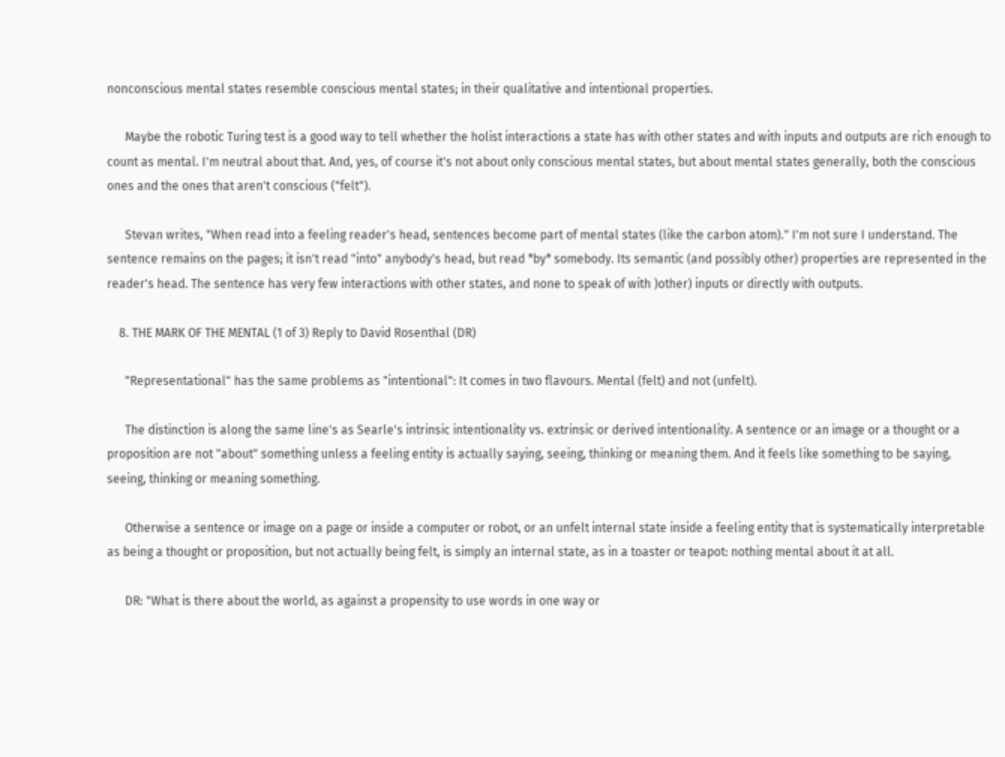nonconscious mental states resemble conscious mental states; in their qualitative and intentional properties.

      Maybe the robotic Turing test is a good way to tell whether the holist interactions a state has with other states and with inputs and outputs are rich enough to count as mental. I'm neutral about that. And, yes, of course it's not about only conscious mental states, but about mental states generally, both the conscious ones and the ones that aren't conscious ("felt").

      Stevan writes, "When read into a feeling reader's head, sentences become part of mental states (like the carbon atom)." I'm not sure I understand. The sentence remains on the pages; it isn't read "into" anybody's head, but read *by* somebody. Its semantic (and possibly other) properties are represented in the reader's head. The sentence has very few interactions with other states, and none to speak of with )other) inputs or directly with outputs.

    8. THE MARK OF THE MENTAL (1 of 3) Reply to David Rosenthal (DR)

      "Representational" has the same problems as "intentional": It comes in two flavours. Mental (felt) and not (unfelt).

      The distinction is along the same line's as Searle's intrinsic intentionality vs. extrinsic or derived intentionality. A sentence or an image or a thought or a proposition are not "about" something unless a feeling entity is actually saying, seeing, thinking or meaning them. And it feels like something to be saying, seeing, thinking or meaning something.

      Otherwise a sentence or image on a page or inside a computer or robot, or an unfelt internal state inside a feeling entity that is systematically interpretable as being a thought or proposition, but not actually being felt, is simply an internal state, as in a toaster or teapot: nothing mental about it at all.

      DR: "What is there about the world, as against a propensity to use words in one way or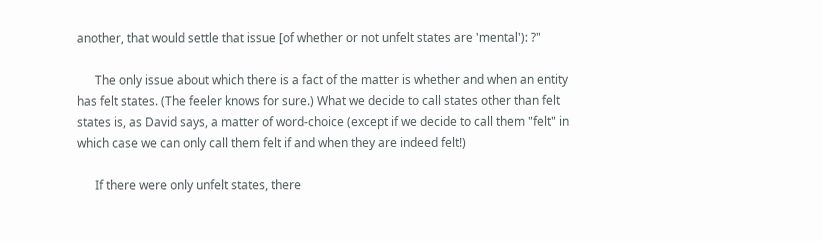another, that would settle that issue [of whether or not unfelt states are 'mental'): ?"

      The only issue about which there is a fact of the matter is whether and when an entity has felt states. (The feeler knows for sure.) What we decide to call states other than felt states is, as David says, a matter of word-choice (except if we decide to call them "felt" in which case we can only call them felt if and when they are indeed felt!)

      If there were only unfelt states, there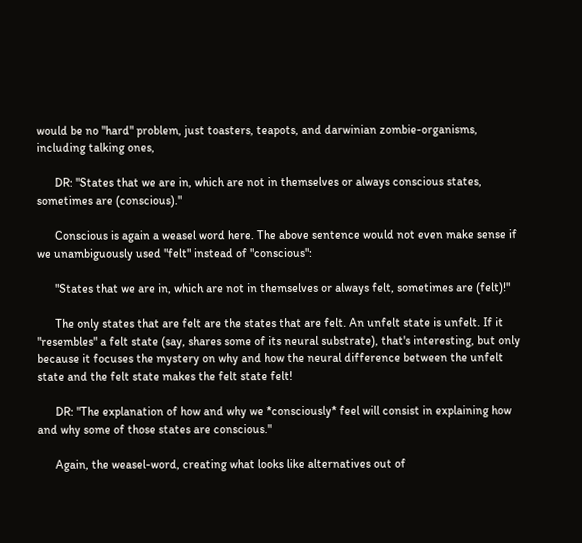would be no "hard" problem, just toasters, teapots, and darwinian zombie-organisms, including talking ones,

      DR: "States that we are in, which are not in themselves or always conscious states, sometimes are (conscious)."

      Conscious is again a weasel word here. The above sentence would not even make sense if we unambiguously used "felt" instead of "conscious":

      "States that we are in, which are not in themselves or always felt, sometimes are (felt)!"

      The only states that are felt are the states that are felt. An unfelt state is unfelt. If it "resembles" a felt state (say, shares some of its neural substrate), that's interesting, but only because it focuses the mystery on why and how the neural difference between the unfelt state and the felt state makes the felt state felt!

      DR: "The explanation of how and why we *consciously* feel will consist in explaining how and why some of those states are conscious."

      Again, the weasel-word, creating what looks like alternatives out of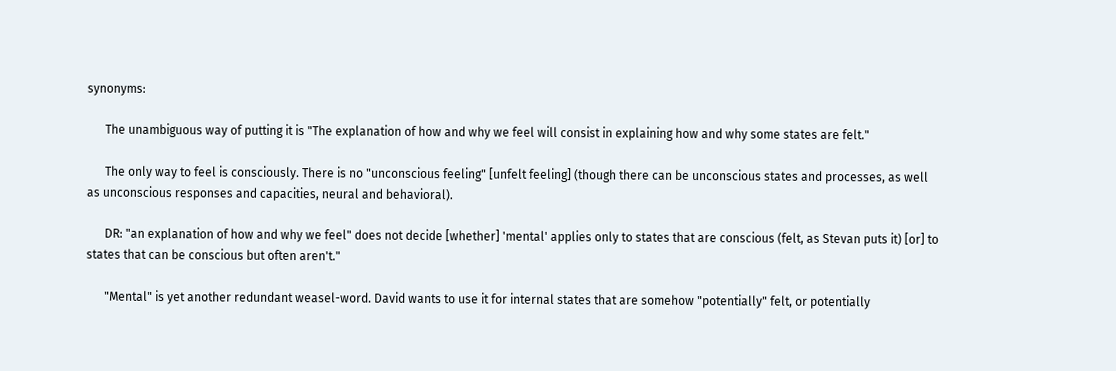synonyms:

      The unambiguous way of putting it is "The explanation of how and why we feel will consist in explaining how and why some states are felt."

      The only way to feel is consciously. There is no "unconscious feeling" [unfelt feeling] (though there can be unconscious states and processes, as well as unconscious responses and capacities, neural and behavioral).

      DR: "an explanation of how and why we feel" does not decide [whether] 'mental' applies only to states that are conscious (felt, as Stevan puts it) [or] to states that can be conscious but often aren't."

      "Mental" is yet another redundant weasel-word. David wants to use it for internal states that are somehow "potentially" felt, or potentially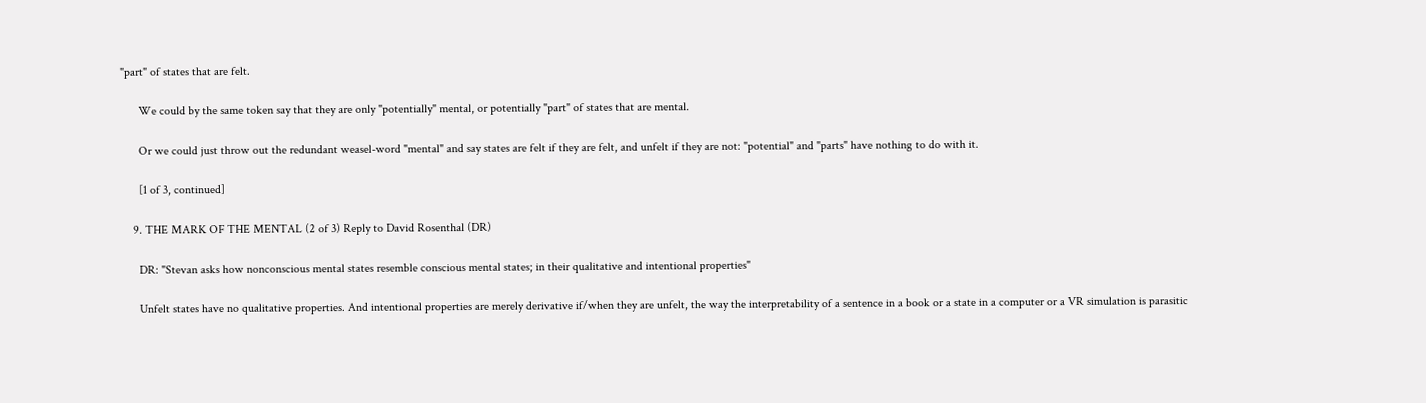"part" of states that are felt.

      We could by the same token say that they are only "potentially" mental, or potentially "part" of states that are mental.

      Or we could just throw out the redundant weasel-word "mental" and say states are felt if they are felt, and unfelt if they are not: "potential" and "parts" have nothing to do with it.

      [1 of 3, continued]

    9. THE MARK OF THE MENTAL (2 of 3) Reply to David Rosenthal (DR)

      DR: "Stevan asks how nonconscious mental states resemble conscious mental states; in their qualitative and intentional properties"

      Unfelt states have no qualitative properties. And intentional properties are merely derivative if/when they are unfelt, the way the interpretability of a sentence in a book or a state in a computer or a VR simulation is parasitic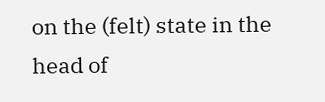on the (felt) state in the head of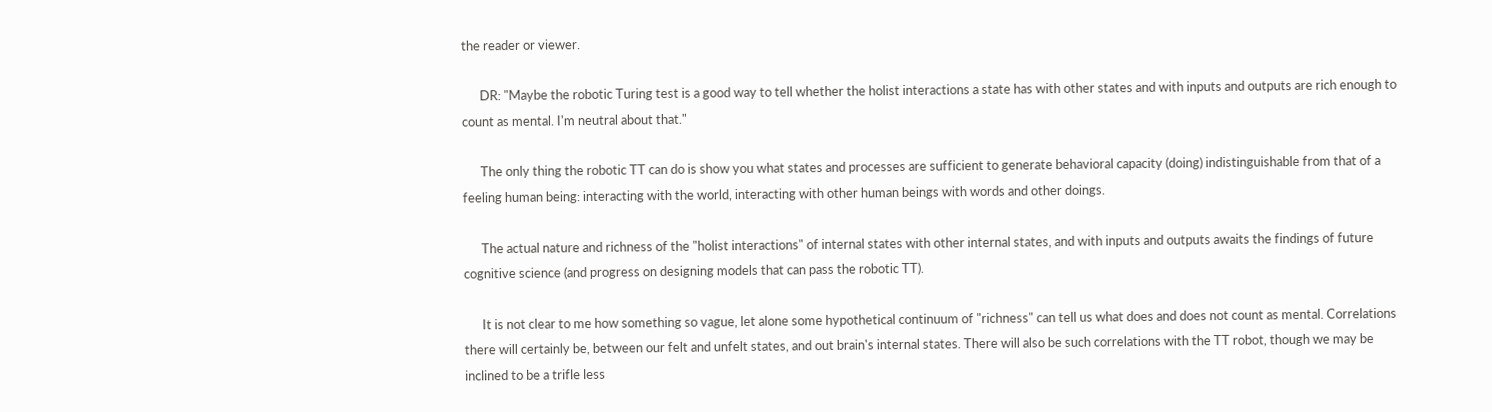the reader or viewer.

      DR: "Maybe the robotic Turing test is a good way to tell whether the holist interactions a state has with other states and with inputs and outputs are rich enough to count as mental. I'm neutral about that."

      The only thing the robotic TT can do is show you what states and processes are sufficient to generate behavioral capacity (doing) indistinguishable from that of a feeling human being: interacting with the world, interacting with other human beings with words and other doings.

      The actual nature and richness of the "holist interactions" of internal states with other internal states, and with inputs and outputs awaits the findings of future cognitive science (and progress on designing models that can pass the robotic TT).

      It is not clear to me how something so vague, let alone some hypothetical continuum of "richness" can tell us what does and does not count as mental. Correlations there will certainly be, between our felt and unfelt states, and out brain's internal states. There will also be such correlations with the TT robot, though we may be inclined to be a trifle less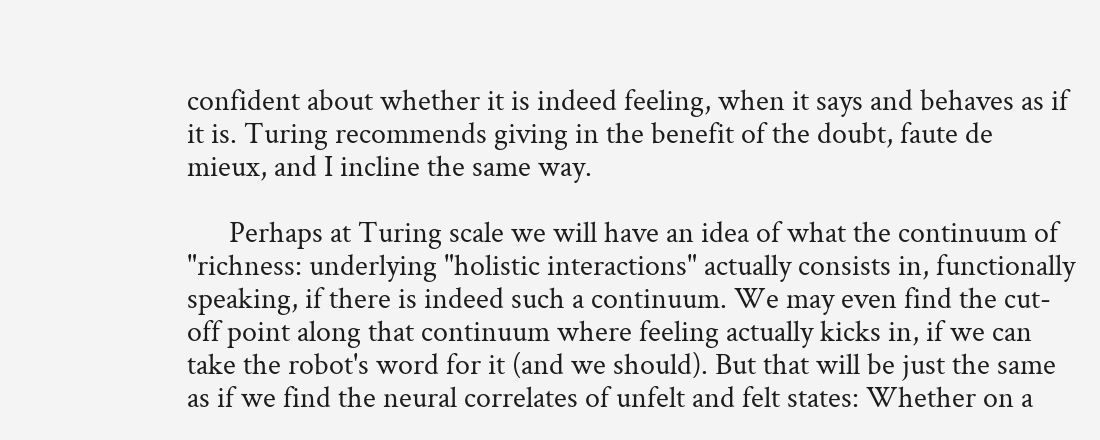confident about whether it is indeed feeling, when it says and behaves as if it is. Turing recommends giving in the benefit of the doubt, faute de mieux, and I incline the same way.

      Perhaps at Turing scale we will have an idea of what the continuum of "richness: underlying "holistic interactions" actually consists in, functionally speaking, if there is indeed such a continuum. We may even find the cut-off point along that continuum where feeling actually kicks in, if we can take the robot's word for it (and we should). But that will be just the same as if we find the neural correlates of unfelt and felt states: Whether on a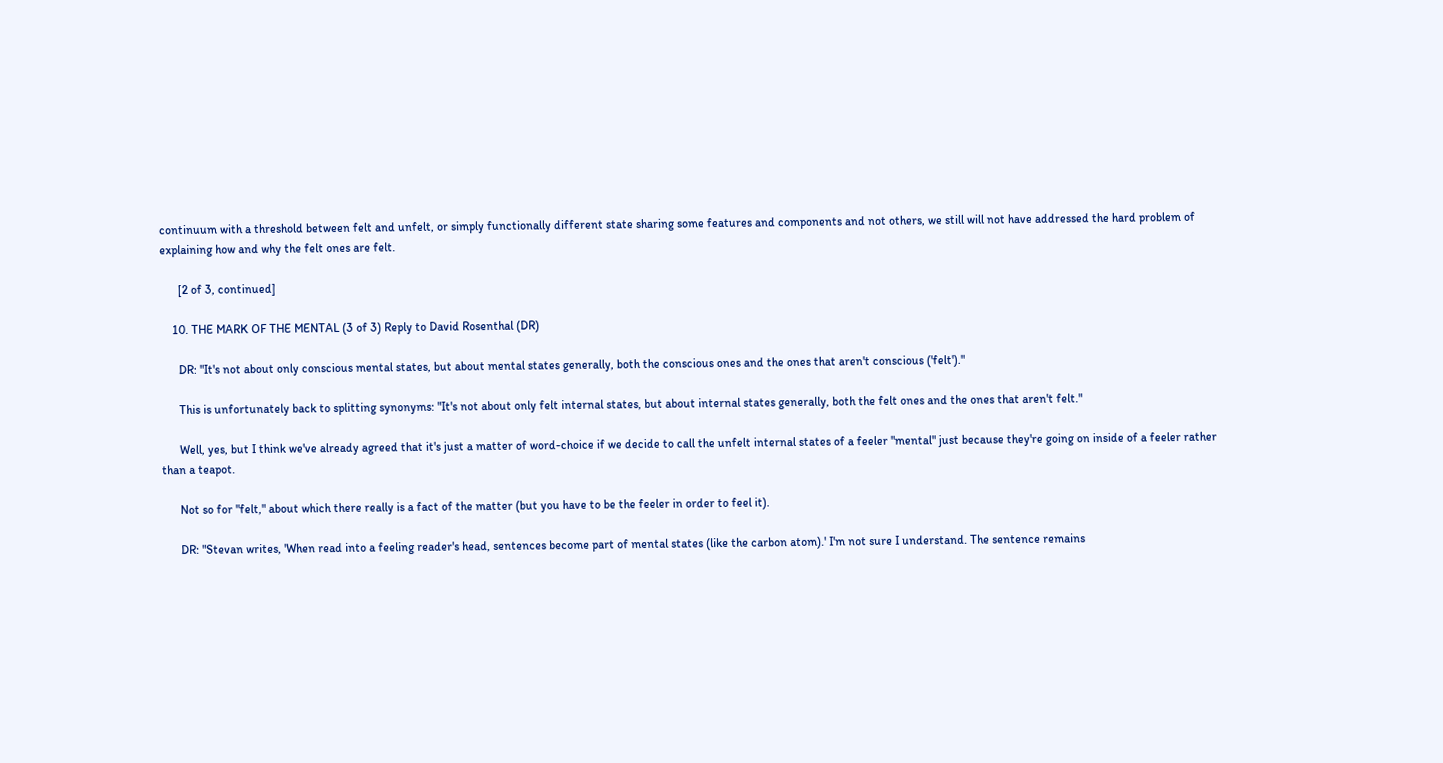continuum with a threshold between felt and unfelt, or simply functionally different state sharing some features and components and not others, we still will not have addressed the hard problem of explaining how and why the felt ones are felt.

      [2 of 3, continued]

    10. THE MARK OF THE MENTAL (3 of 3) Reply to David Rosenthal (DR)

      DR: "It's not about only conscious mental states, but about mental states generally, both the conscious ones and the ones that aren't conscious ('felt')."

      This is unfortunately back to splitting synonyms: "It's not about only felt internal states, but about internal states generally, both the felt ones and the ones that aren't felt."

      Well, yes, but I think we've already agreed that it's just a matter of word-choice if we decide to call the unfelt internal states of a feeler "mental" just because they're going on inside of a feeler rather than a teapot.

      Not so for "felt," about which there really is a fact of the matter (but you have to be the feeler in order to feel it).

      DR: "Stevan writes, 'When read into a feeling reader's head, sentences become part of mental states (like the carbon atom).' I'm not sure I understand. The sentence remains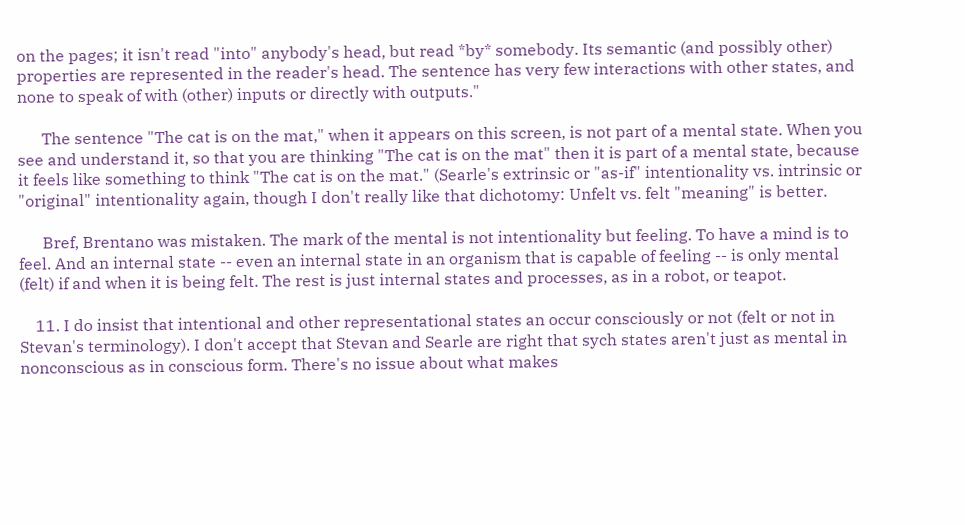on the pages; it isn't read "into" anybody's head, but read *by* somebody. Its semantic (and possibly other) properties are represented in the reader's head. The sentence has very few interactions with other states, and none to speak of with (other) inputs or directly with outputs."

      The sentence "The cat is on the mat," when it appears on this screen, is not part of a mental state. When you see and understand it, so that you are thinking "The cat is on the mat" then it is part of a mental state, because it feels like something to think "The cat is on the mat." (Searle's extrinsic or "as-if" intentionality vs. intrinsic or "original" intentionality again, though I don't really like that dichotomy: Unfelt vs. felt "meaning" is better.

      Bref, Brentano was mistaken. The mark of the mental is not intentionality but feeling. To have a mind is to feel. And an internal state -- even an internal state in an organism that is capable of feeling -- is only mental (felt) if and when it is being felt. The rest is just internal states and processes, as in a robot, or teapot.

    11. I do insist that intentional and other representational states an occur consciously or not (felt or not in Stevan's terminology). I don't accept that Stevan and Searle are right that sych states aren't just as mental in nonconscious as in conscious form. There's no issue about what makes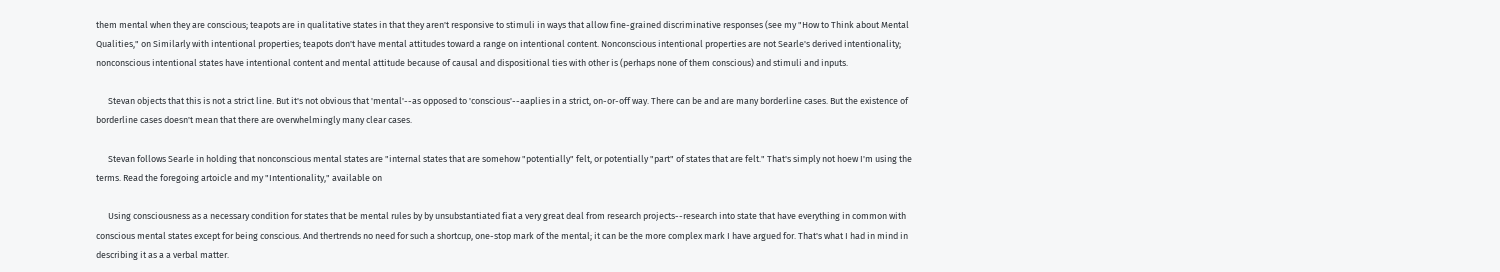them mental when they are conscious; teapots are in qualitative states in that they aren't responsive to stimuli in ways that allow fine-grained discriminative responses (see my "How to Think about Mental Qualities," on Similarly with intentional properties; teapots don't have mental attitudes toward a range on intentional content. Nonconscious intentional properties are not Searle's derived intentionality; nonconscious intentional states have intentional content and mental attitude because of causal and dispositional ties with other is (perhaps none of them conscious) and stimuli and inputs.

      Stevan objects that this is not a strict line. But it's not obvious that 'mental'--as opposed to 'conscious'--aaplies in a strict, on-or-off way. There can be and are many borderline cases. But the existence of borderline cases doesn't mean that there are overwhelmingly many clear cases.

      Stevan follows Searle in holding that nonconscious mental states are "internal states that are somehow "potentially" felt, or potentially "part" of states that are felt." That's simply not hoew I'm using the terms. Read the foregoing artoicle and my "Intentionality," available on

      Using consciousness as a necessary condition for states that be mental rules by by unsubstantiated fiat a very great deal from research projects--research into state that have everything in common with conscious mental states except for being conscious. And thertrends no need for such a shortcup, one-stop mark of the mental; it can be the more complex mark I have argued for. That's what I had in mind in describing it as a a verbal matter.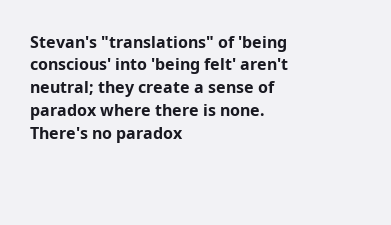Stevan's "translations" of 'being conscious' into 'being felt' aren't neutral; they create a sense of paradox where there is none. There's no paradox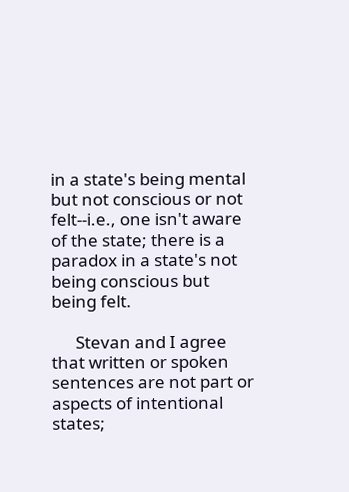in a state's being mental but not conscious or not felt--i.e., one isn't aware of the state; there is a paradox in a state's not being conscious but being felt.

      Stevan and I agree that written or spoken sentences are not part or aspects of intentional states;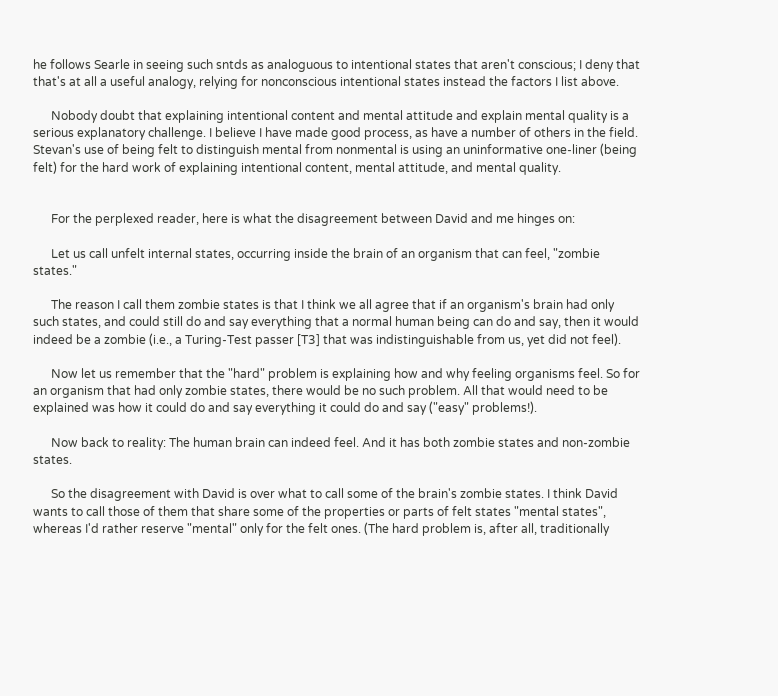he follows Searle in seeing such sntds as analoguous to intentional states that aren't conscious; I deny that that's at all a useful analogy, relying for nonconscious intentional states instead the factors I list above.

      Nobody doubt that explaining intentional content and mental attitude and explain mental quality is a serious explanatory challenge. I believe I have made good process, as have a number of others in the field. Stevan's use of being felt to distinguish mental from nonmental is using an uninformative one-liner (being felt) for the hard work of explaining intentional content, mental attitude, and mental quality.


      For the perplexed reader, here is what the disagreement between David and me hinges on:

      Let us call unfelt internal states, occurring inside the brain of an organism that can feel, "zombie states."

      The reason I call them zombie states is that I think we all agree that if an organism's brain had only such states, and could still do and say everything that a normal human being can do and say, then it would indeed be a zombie (i.e., a Turing-Test passer [T3] that was indistinguishable from us, yet did not feel).

      Now let us remember that the "hard" problem is explaining how and why feeling organisms feel. So for an organism that had only zombie states, there would be no such problem. All that would need to be explained was how it could do and say everything it could do and say ("easy" problems!).

      Now back to reality: The human brain can indeed feel. And it has both zombie states and non-zombie states.

      So the disagreement with David is over what to call some of the brain's zombie states. I think David wants to call those of them that share some of the properties or parts of felt states "mental states", whereas I'd rather reserve "mental" only for the felt ones. (The hard problem is, after all, traditionally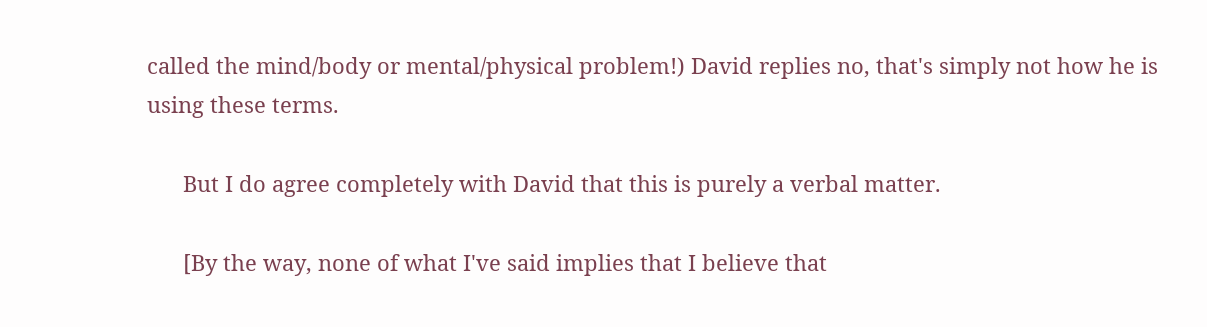called the mind/body or mental/physical problem!) David replies no, that's simply not how he is using these terms.

      But I do agree completely with David that this is purely a verbal matter.

      [By the way, none of what I've said implies that I believe that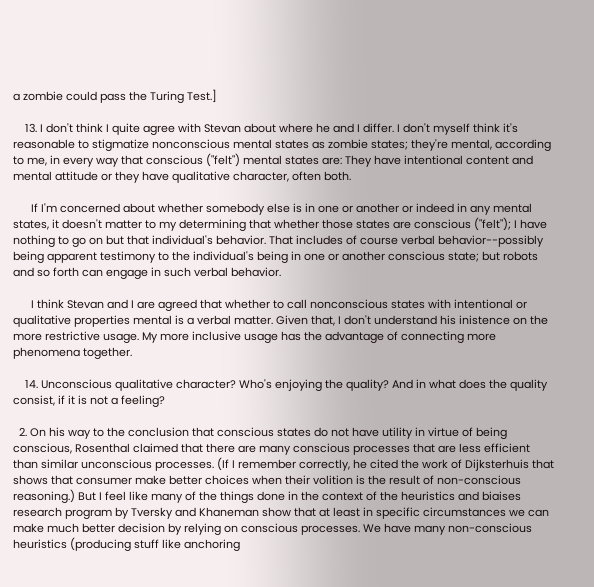a zombie could pass the Turing Test.]

    13. I don't think I quite agree with Stevan about where he and I differ. I don't myself think it's reasonable to stigmatize nonconscious mental states as zombie states; they're mental, according to me, in every way that conscious ("felt") mental states are: They have intentional content and mental attitude or they have qualitative character, often both.

      If I'm concerned about whether somebody else is in one or another or indeed in any mental states, it doesn't matter to my determining that whether those states are conscious ("felt"); I have nothing to go on but that individual's behavior. That includes of course verbal behavior--possibly being apparent testimony to the individual's being in one or another conscious state; but robots and so forth can engage in such verbal behavior.

      I think Stevan and I are agreed that whether to call nonconscious states with intentional or qualitative properties mental is a verbal matter. Given that, I don't understand his inistence on the more restrictive usage. My more inclusive usage has the advantage of connecting more phenomena together.

    14. Unconscious qualitative character? Who's enjoying the quality? And in what does the quality consist, if it is not a feeling?

  2. On his way to the conclusion that conscious states do not have utility in virtue of being conscious, Rosenthal claimed that there are many conscious processes that are less efficient than similar unconscious processes. (If I remember correctly, he cited the work of Dijksterhuis that shows that consumer make better choices when their volition is the result of non-conscious reasoning.) But I feel like many of the things done in the context of the heuristics and biaises research program by Tversky and Khaneman show that at least in specific circumstances we can make much better decision by relying on conscious processes. We have many non-conscious heuristics (producing stuff like anchoring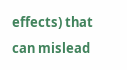effects) that can mislead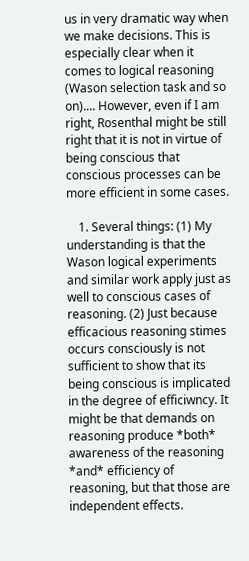us in very dramatic way when we make decisions. This is especially clear when it comes to logical reasoning (Wason selection task and so on).... However, even if I am right, Rosenthal might be still right that it is not in virtue of being conscious that conscious processes can be more efficient in some cases.

    1. Several things: (1) My understanding is that the Wason logical experiments and similar work apply just as well to conscious cases of reasoning. (2) Just because efficacious reasoning stimes occurs consciously is not sufficient to show that its being conscious is implicated in the degree of efficiwncy. It might be that demands on reasoning produce *both* awareness of the reasoning *and* efficiency of reasoning, but that those are independent effects.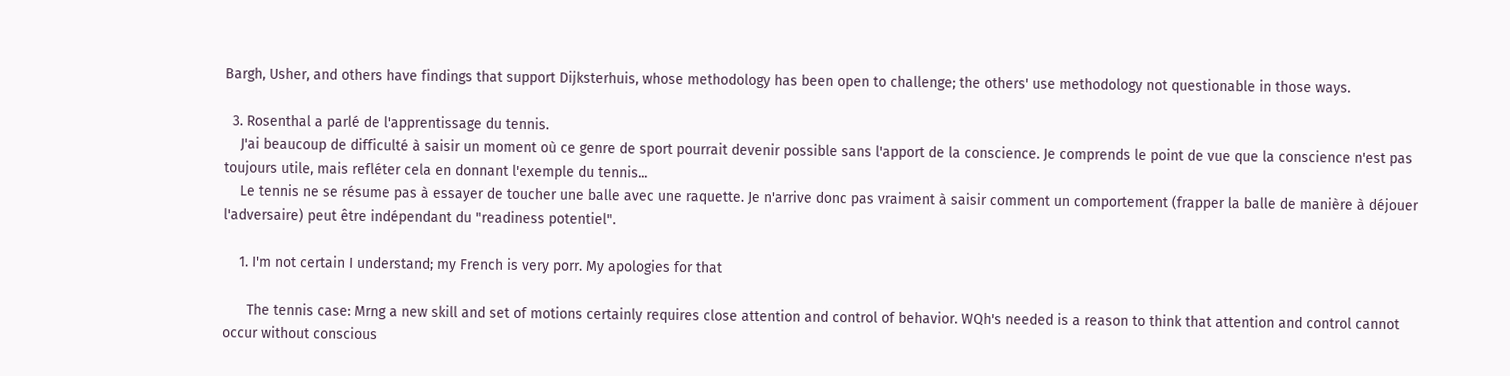Bargh, Usher, and others have findings that support Dijksterhuis, whose methodology has been open to challenge; the others' use methodology not questionable in those ways.

  3. Rosenthal a parlé de l'apprentissage du tennis.
    J'ai beaucoup de difficulté à saisir un moment où ce genre de sport pourrait devenir possible sans l'apport de la conscience. Je comprends le point de vue que la conscience n'est pas toujours utile, mais refléter cela en donnant l'exemple du tennis...
    Le tennis ne se résume pas à essayer de toucher une balle avec une raquette. Je n'arrive donc pas vraiment à saisir comment un comportement (frapper la balle de manière à déjouer l'adversaire) peut être indépendant du "readiness potentiel".

    1. I'm not certain I understand; my French is very porr. My apologies for that

      The tennis case: Mrng a new skill and set of motions certainly requires close attention and control of behavior. WQh's needed is a reason to think that attention and control cannot occur without conscious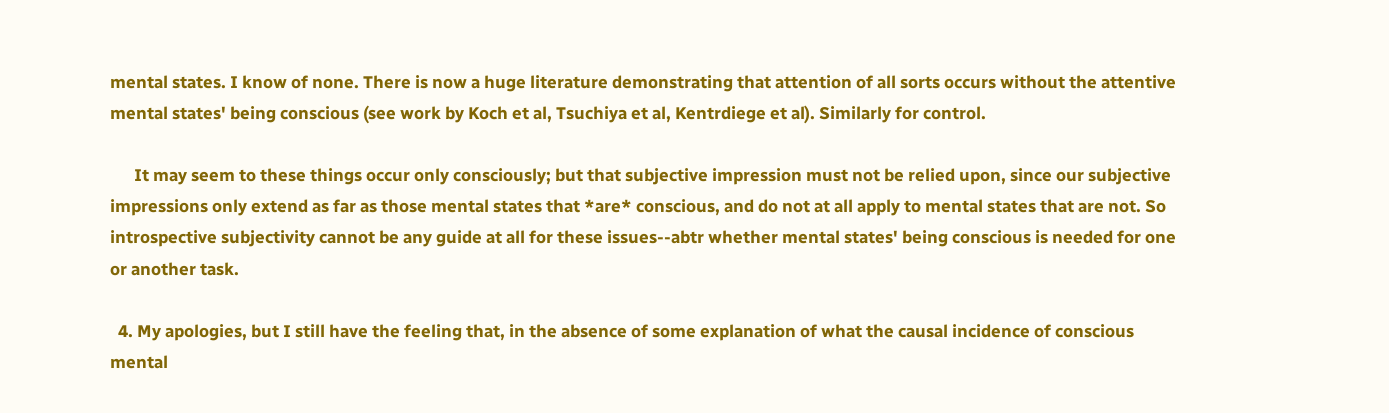mental states. I know of none. There is now a huge literature demonstrating that attention of all sorts occurs without the attentive mental states' being conscious (see work by Koch et al, Tsuchiya et al, Kentrdiege et al). Similarly for control.

      It may seem to these things occur only consciously; but that subjective impression must not be relied upon, since our subjective impressions only extend as far as those mental states that *are* conscious, and do not at all apply to mental states that are not. So introspective subjectivity cannot be any guide at all for these issues--abtr whether mental states' being conscious is needed for one or another task.

  4. My apologies, but I still have the feeling that, in the absence of some explanation of what the causal incidence of conscious mental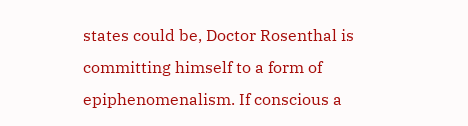states could be, Doctor Rosenthal is committing himself to a form of epiphenomenalism. If conscious a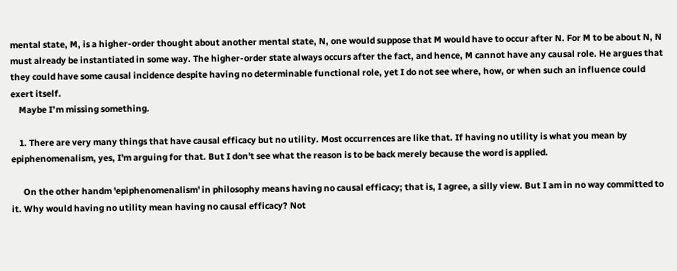mental state, M, is a higher-order thought about another mental state, N, one would suppose that M would have to occur after N. For M to be about N, N must already be instantiated in some way. The higher-order state always occurs after the fact, and hence, M cannot have any causal role. He argues that they could have some causal incidence despite having no determinable functional role, yet I do not see where, how, or when such an influence could exert itself.
    Maybe I’m missing something.

    1. There are very many things that have causal efficacy but no utility. Most occurrences are like that. If having no utility is what you mean by epiphenomenalism, yes, I'm arguing for that. But I don't see what the reason is to be back merely because the word is applied.

      On the other handm 'epiphenomenalism' in philosophy means having no causal efficacy; that is, I agree, a silly view. But I am in no way committed to it. Why would having no utility mean having no causal efficacy? Not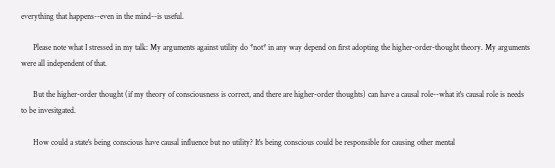everything that happens--even in the mind--is useful.

      Please note what I stressed in my talk: My arguments against utility do *not* in any way depend on first adopting the higher-order-thought theory. My arguments were all independent of that.

      But the higher-order thought (if my theory of consciousness is correct, and there are higher-order thoughts) can have a causal role--what it's causal role is needs to be invesitgated.

      How could a state's being conscious have causal influence but no utility? It's being conscious could be responsible for causing other mental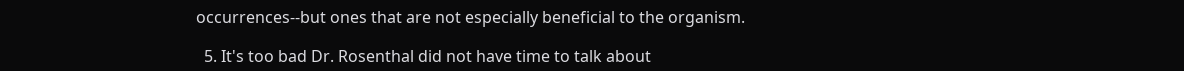occurrences--but ones that are not especially beneficial to the organism.

  5. It's too bad Dr. Rosenthal did not have time to talk about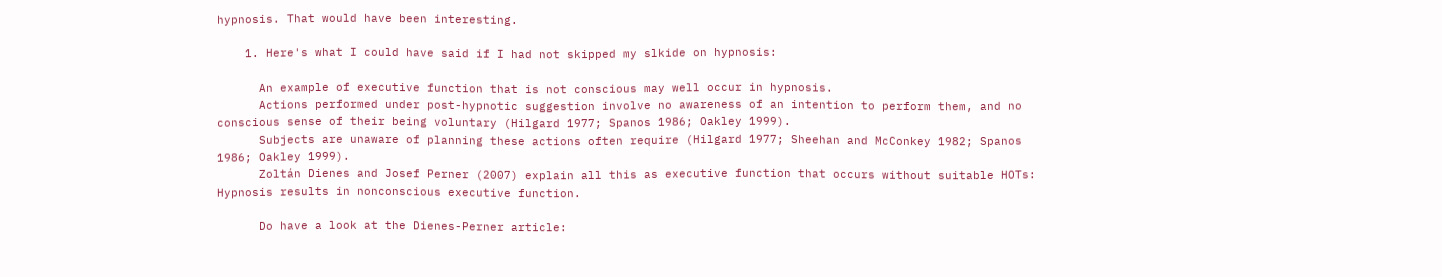hypnosis. That would have been interesting.

    1. Here's what I could have said if I had not skipped my slkide on hypnosis:

      An example of executive function that is not conscious may well occur in hypnosis.
      Actions performed under post-hypnotic suggestion involve no awareness of an intention to perform them, and no conscious sense of their being voluntary (Hilgard 1977; Spanos 1986; Oakley 1999).
      Subjects are unaware of planning these actions often require (Hilgard 1977; Sheehan and McConkey 1982; Spanos 1986; Oakley 1999).
      Zoltán Dienes and Josef Perner (2007) explain all this as executive function that occurs without suitable HOTs: Hypnosis results in nonconscious executive function.

      Do have a look at the Dienes-Perner article: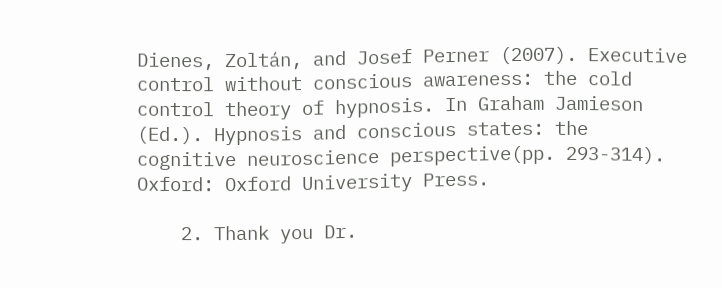Dienes, Zoltán, and Josef Perner (2007). Executive control without conscious awareness: the cold control theory of hypnosis. In Graham Jamieson (Ed.). Hypnosis and conscious states: the cognitive neuroscience perspective(pp. 293-314). Oxford: Oxford University Press.

    2. Thank you Dr.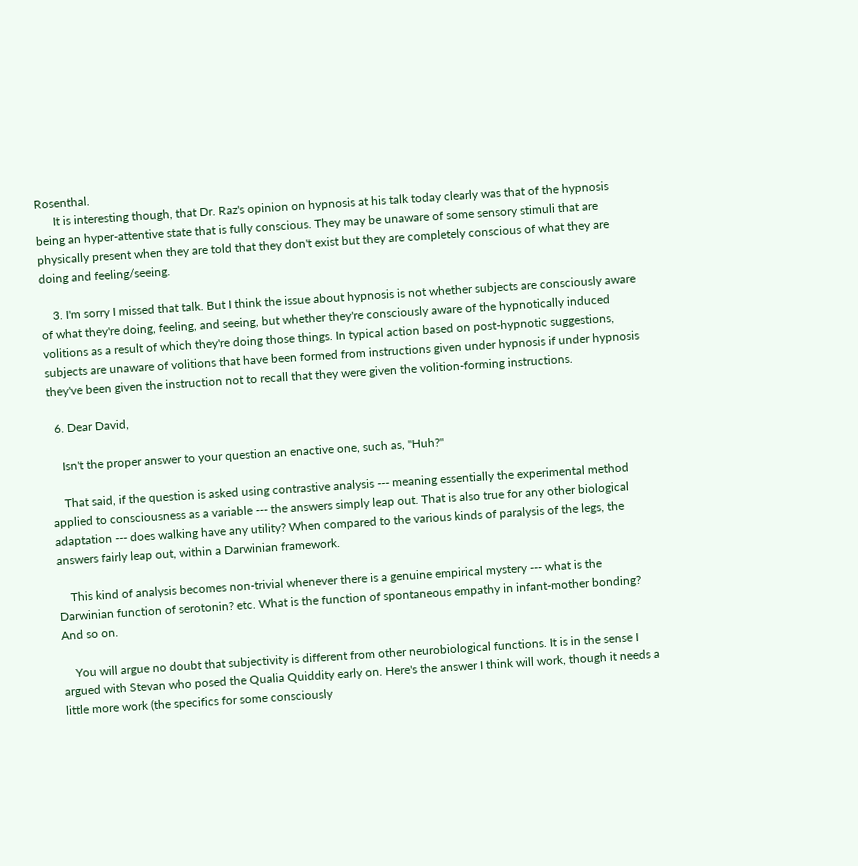Rosenthal.
      It is interesting though, that Dr. Raz's opinion on hypnosis at his talk today clearly was that of the hypnosis being an hyper-attentive state that is fully conscious. They may be unaware of some sensory stimuli that are physically present when they are told that they don't exist but they are completely conscious of what they are doing and feeling/seeing.

    3. I'm sorry I missed that talk. But I think the issue about hypnosis is not whether subjects are consciously aware of what they're doing, feeling, and seeing, but whether they're consciously aware of the hypnotically induced volitions as a result of which they're doing those things. In typical action based on post-hypnotic suggestions, subjects are unaware of volitions that have been formed from instructions given under hypnosis if under hypnosis they've been given the instruction not to recall that they were given the volition-forming instructions.

  6. Dear David,

    Isn't the proper answer to your question an enactive one, such as, "Huh?"

    That said, if the question is asked using contrastive analysis --- meaning essentially the experimental method applied to consciousness as a variable --- the answers simply leap out. That is also true for any other biological adaptation --- does walking have any utility? When compared to the various kinds of paralysis of the legs, the answers fairly leap out, within a Darwinian framework.

    This kind of analysis becomes non-trivial whenever there is a genuine empirical mystery --- what is the Darwinian function of serotonin? etc. What is the function of spontaneous empathy in infant-mother bonding? And so on.

    You will argue no doubt that subjectivity is different from other neurobiological functions. It is in the sense I argued with Stevan who posed the Qualia Quiddity early on. Here's the answer I think will work, though it needs a little more work (the specifics for some consciously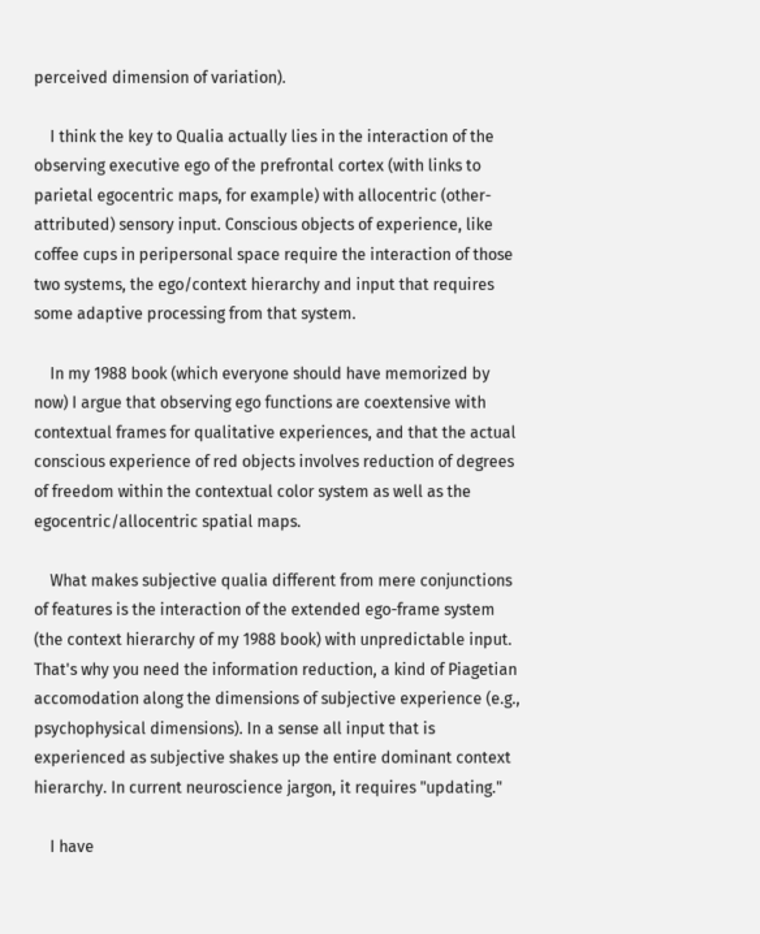perceived dimension of variation).

    I think the key to Qualia actually lies in the interaction of the observing executive ego of the prefrontal cortex (with links to parietal egocentric maps, for example) with allocentric (other-attributed) sensory input. Conscious objects of experience, like coffee cups in peripersonal space require the interaction of those two systems, the ego/context hierarchy and input that requires some adaptive processing from that system.

    In my 1988 book (which everyone should have memorized by now) I argue that observing ego functions are coextensive with contextual frames for qualitative experiences, and that the actual conscious experience of red objects involves reduction of degrees of freedom within the contextual color system as well as the egocentric/allocentric spatial maps.

    What makes subjective qualia different from mere conjunctions of features is the interaction of the extended ego-frame system (the context hierarchy of my 1988 book) with unpredictable input. That's why you need the information reduction, a kind of Piagetian accomodation along the dimensions of subjective experience (e.g., psychophysical dimensions). In a sense all input that is experienced as subjective shakes up the entire dominant context hierarchy. In current neuroscience jargon, it requires "updating."

    I have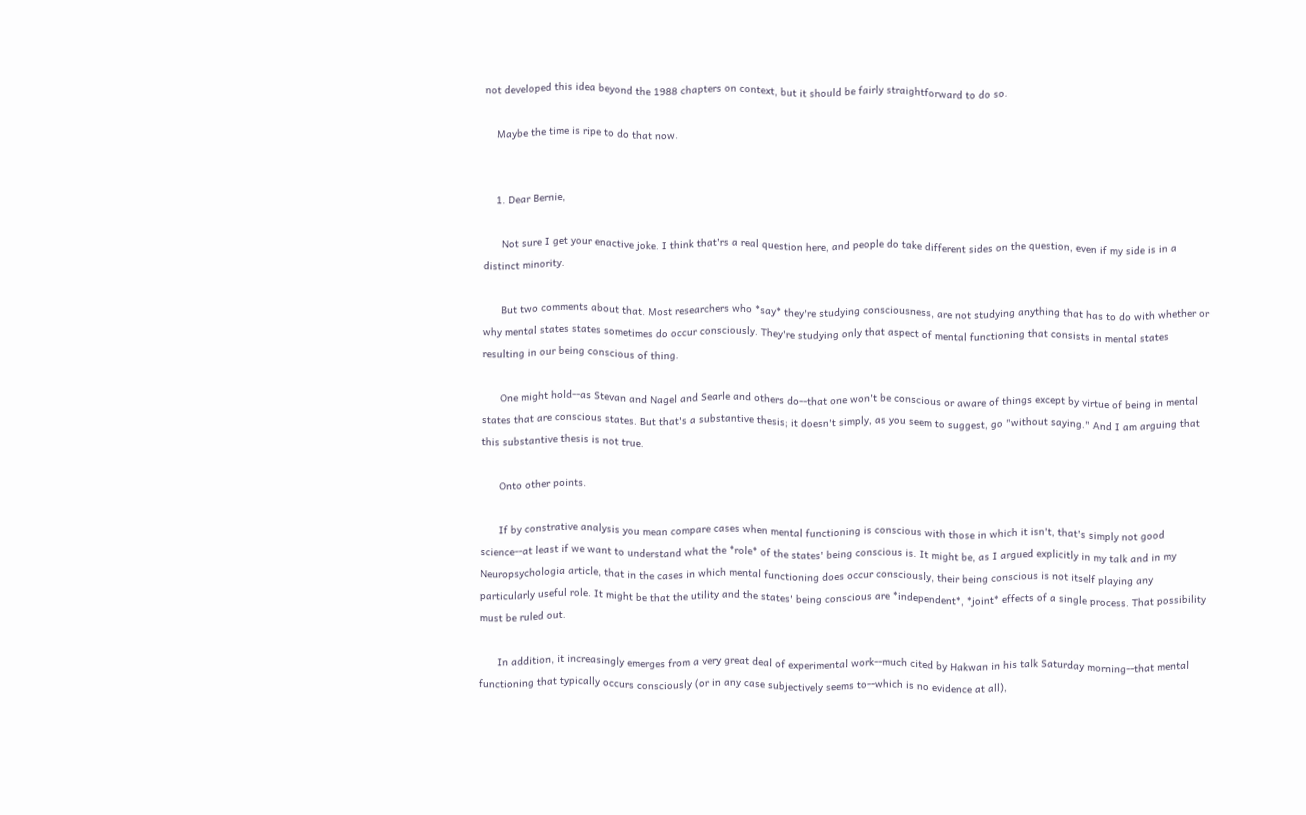not developed this idea beyond the 1988 chapters on context, but it should be fairly straightforward to do so.

    Maybe the time is ripe to do that now.


    1. Dear Bernie,

      Not sure I get your enactive joke. I think that'rs a real question here, and people do take different sides on the question, even if my side is in a distinct minority.

      But two comments about that. Most researchers who *say* they're studying consciousness, are not studying anything that has to do with whether or why mental states states sometimes do occur consciously. They're studying only that aspect of mental functioning that consists in mental states resulting in our being conscious of thing.

      One might hold--as Stevan and Nagel and Searle and others do--that one won't be conscious or aware of things except by virtue of being in mental states that are conscious states. But that's a substantive thesis; it doesn't simply, as you seem to suggest, go "without saying." And I am arguing that this substantive thesis is not true.

      Onto other points.

      If by constrative analysis you mean compare cases when mental functioning is conscious with those in which it isn't, that's simply not good science--at least if we want to understand what the *role* of the states' being conscious is. It might be, as I argued explicitly in my talk and in my Neuropsychologia article, that in the cases in which mental functioning does occur consciously, their being conscious is not itself playing any particularly useful role. It might be that the utility and the states' being conscious are *independent*, *joint* effects of a single process. That possibility must be ruled out.

      In addition, it increasingly emerges from a very great deal of experimental work--much cited by Hakwan in his talk Saturday morning--that mental functioning that typically occurs consciously (or in any case subjectively seems to--which is no evidence at all),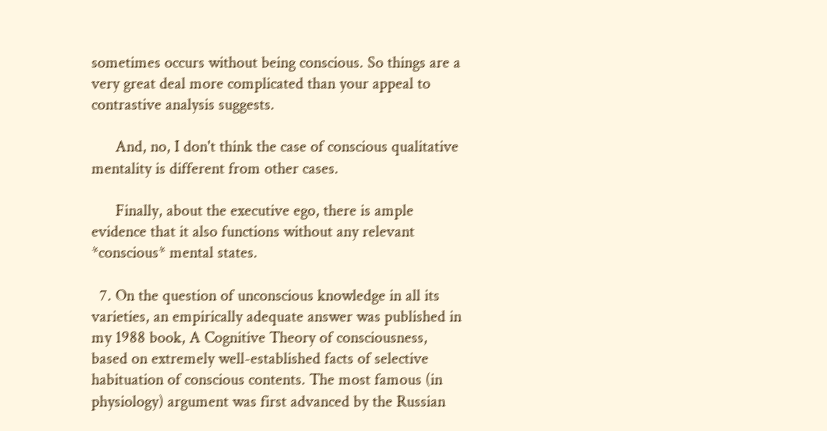sometimes occurs without being conscious. So things are a very great deal more complicated than your appeal to contrastive analysis suggests.

      And, no, I don't think the case of conscious qualitative mentality is different from other cases.

      Finally, about the executive ego, there is ample evidence that it also functions without any relevant *conscious* mental states.

  7. On the question of unconscious knowledge in all its varieties, an empirically adequate answer was published in my 1988 book, A Cognitive Theory of consciousness, based on extremely well-established facts of selective habituation of conscious contents. The most famous (in physiology) argument was first advanced by the Russian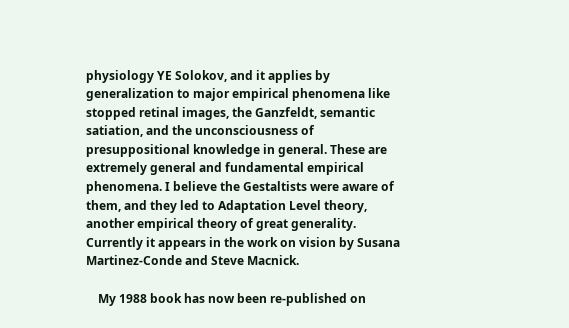physiology YE Solokov, and it applies by generalization to major empirical phenomena like stopped retinal images, the Ganzfeldt, semantic satiation, and the unconsciousness of presuppositional knowledge in general. These are extremely general and fundamental empirical phenomena. I believe the Gestaltists were aware of them, and they led to Adaptation Level theory, another empirical theory of great generality. Currently it appears in the work on vision by Susana Martinez-Conde and Steve Macnick.

    My 1988 book has now been re-published on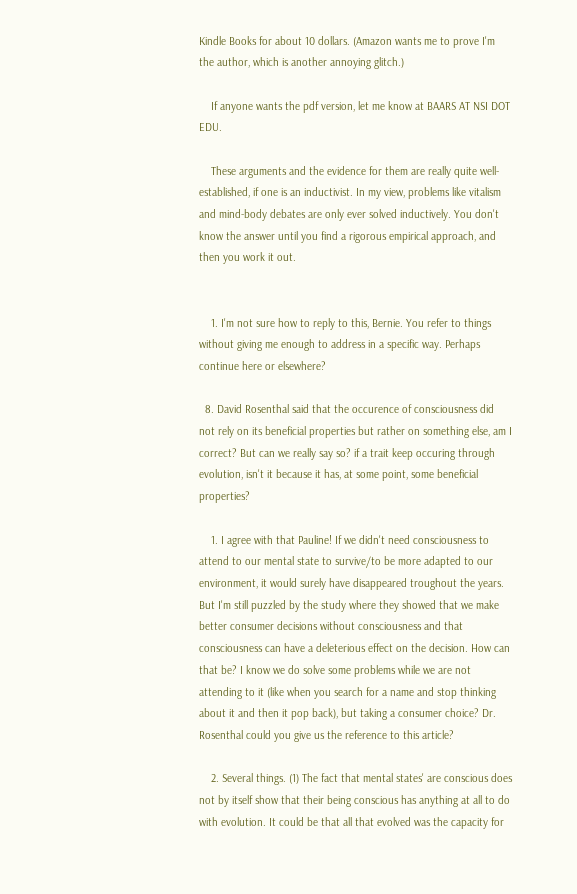Kindle Books for about 10 dollars. (Amazon wants me to prove I'm the author, which is another annoying glitch.)

    If anyone wants the pdf version, let me know at BAARS AT NSI DOT EDU.

    These arguments and the evidence for them are really quite well-established, if one is an inductivist. In my view, problems like vitalism and mind-body debates are only ever solved inductively. You don't know the answer until you find a rigorous empirical approach, and then you work it out.


    1. I'm not sure how to reply to this, Bernie. You refer to things without giving me enough to address in a specific way. Perhaps continue here or elsewhere?

  8. David Rosenthal said that the occurence of consciousness did not rely on its beneficial properties but rather on something else, am I correct? But can we really say so? if a trait keep occuring through evolution, isn't it because it has, at some point, some beneficial properties?

    1. I agree with that Pauline! If we didn't need consciousness to attend to our mental state to survive/to be more adapted to our environment, it would surely have disappeared troughout the years. But I'm still puzzled by the study where they showed that we make better consumer decisions without consciousness and that consciousness can have a deleterious effect on the decision. How can that be? I know we do solve some problems while we are not attending to it (like when you search for a name and stop thinking about it and then it pop back), but taking a consumer choice? Dr. Rosenthal could you give us the reference to this article?

    2. Several things. (1) The fact that mental states' are conscious does not by itself show that their being conscious has anything at all to do with evolution. It could be that all that evolved was the capacity for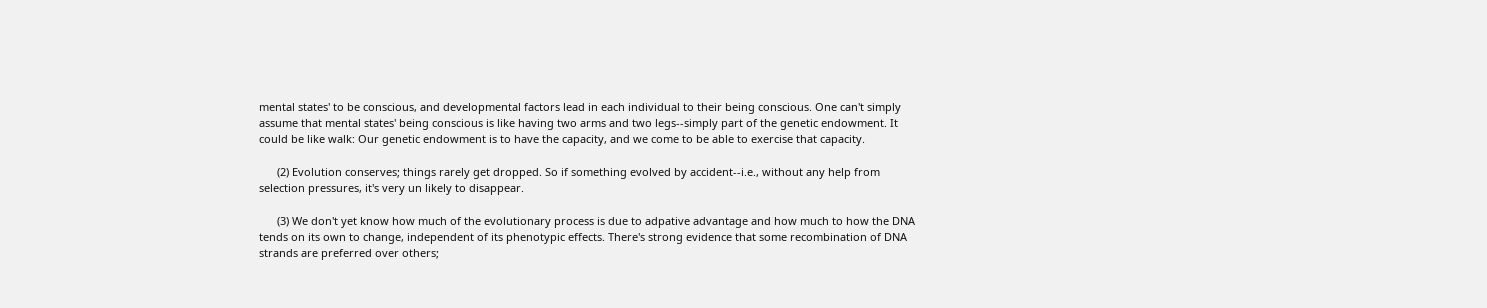mental states' to be conscious, and developmental factors lead in each individual to their being conscious. One can't simply assume that mental states' being conscious is like having two arms and two legs--simply part of the genetic endowment. It could be like walk: Our genetic endowment is to have the capacity, and we come to be able to exercise that capacity.

      (2) Evolution conserves; things rarely get dropped. So if something evolved by accident--i.e., without any help from selection pressures, it's very un likely to disappear.

      (3) We don't yet know how much of the evolutionary process is due to adpative advantage and how much to how the DNA tends on its own to change, independent of its phenotypic effects. There's strong evidence that some recombination of DNA strands are preferred over others;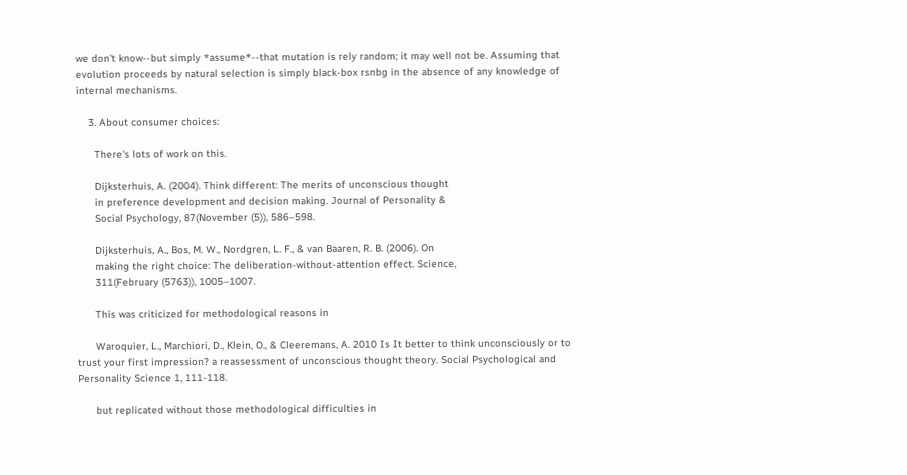we don't know--but simply *assume*--that mutation is rely random; it may well not be. Assuming that evolution proceeds by natural selection is simply black-box rsnbg in the absence of any knowledge of internal mechanisms.

    3. About consumer choices:

      There's lots of work on this.

      Dijksterhuis, A. (2004). Think different: The merits of unconscious thought
      in preference development and decision making. Journal of Personality &
      Social Psychology, 87(November (5)), 586–598.

      Dijksterhuis, A., Bos, M. W., Nordgren, L. F., & van Baaren, R. B. (2006). On
      making the right choice: The deliberation-without-attention effect. Science,
      311(February (5763)), 1005–1007.

      This was criticized for methodological reasons in

      Waroquier, L., Marchiori, D., Klein, O., & Cleeremans, A. 2010 Is It better to think unconsciously or to trust your first impression? a reassessment of unconscious thought theory. Social Psychological and Personality Science 1, 111-118.

      but replicated without those methodological difficulties in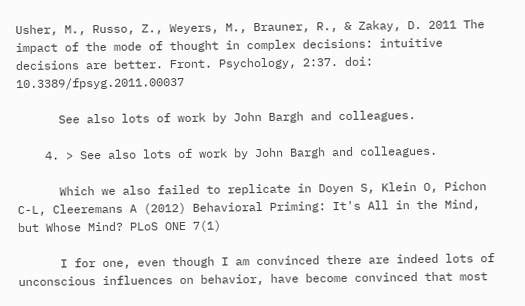Usher, M., Russo, Z., Weyers, M., Brauner, R., & Zakay, D. 2011 The impact of the mode of thought in complex decisions: intuitive decisions are better. Front. Psychology, 2:37. doi: 10.3389/fpsyg.2011.00037

      See also lots of work by John Bargh and colleagues.

    4. > See also lots of work by John Bargh and colleagues.

      Which we also failed to replicate in Doyen S, Klein O, Pichon C-L, Cleeremans A (2012) Behavioral Priming: It's All in the Mind, but Whose Mind? PLoS ONE 7(1)

      I for one, even though I am convinced there are indeed lots of unconscious influences on behavior, have become convinced that most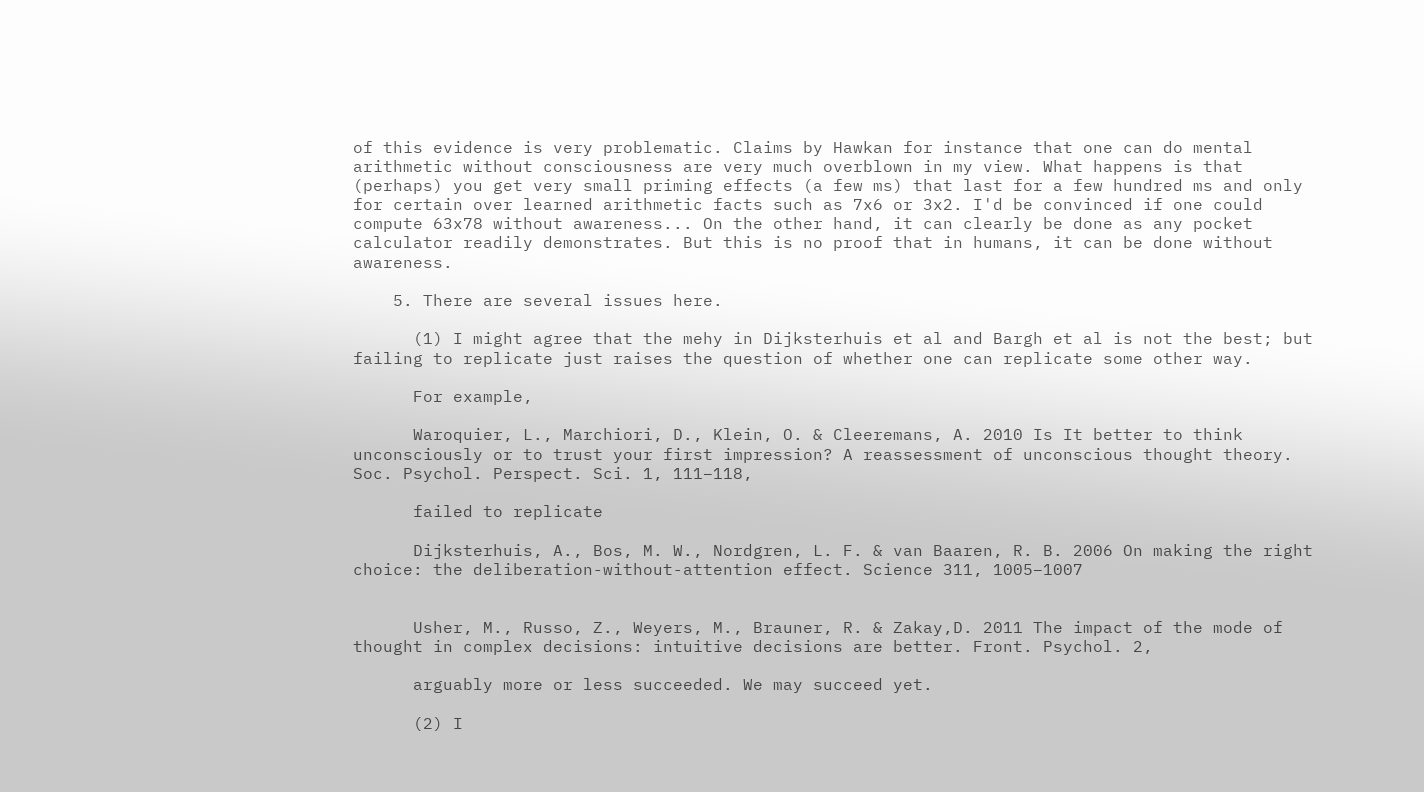of this evidence is very problematic. Claims by Hawkan for instance that one can do mental arithmetic without consciousness are very much overblown in my view. What happens is that (perhaps) you get very small priming effects (a few ms) that last for a few hundred ms and only for certain over learned arithmetic facts such as 7x6 or 3x2. I'd be convinced if one could compute 63x78 without awareness... On the other hand, it can clearly be done as any pocket calculator readily demonstrates. But this is no proof that in humans, it can be done without awareness.

    5. There are several issues here.

      (1) I might agree that the mehy in Dijksterhuis et al and Bargh et al is not the best; but failing to replicate just raises the question of whether one can replicate some other way.

      For example,

      Waroquier, L., Marchiori, D., Klein, O. & Cleeremans, A. 2010 Is It better to think unconsciously or to trust your first impression? A reassessment of unconscious thought theory. Soc. Psychol. Perspect. Sci. 1, 111–118,

      failed to replicate

      Dijksterhuis, A., Bos, M. W., Nordgren, L. F. & van Baaren, R. B. 2006 On making the right choice: the deliberation-without-attention effect. Science 311, 1005–1007


      Usher, M., Russo, Z., Weyers, M., Brauner, R. & Zakay,D. 2011 The impact of the mode of thought in complex decisions: intuitive decisions are better. Front. Psychol. 2,

      arguably more or less succeeded. We may succeed yet.

      (2) I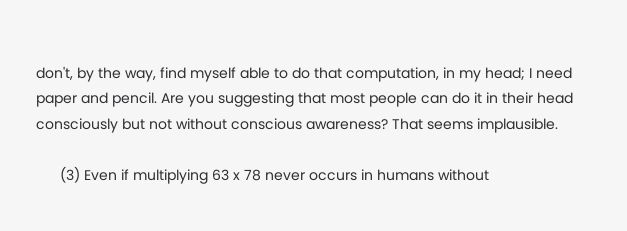don't, by the way, find myself able to do that computation, in my head; I need paper and pencil. Are you suggesting that most people can do it in their head consciously but not without conscious awareness? That seems implausible.

      (3) Even if multiplying 63 x 78 never occurs in humans without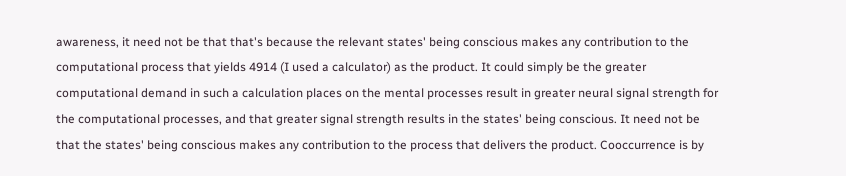awareness, it need not be that that's because the relevant states' being conscious makes any contribution to the computational process that yields 4914 (I used a calculator) as the product. It could simply be the greater computational demand in such a calculation places on the mental processes result in greater neural signal strength for the computational processes, and that greater signal strength results in the states' being conscious. It need not be that the states' being conscious makes any contribution to the process that delivers the product. Cooccurrence is by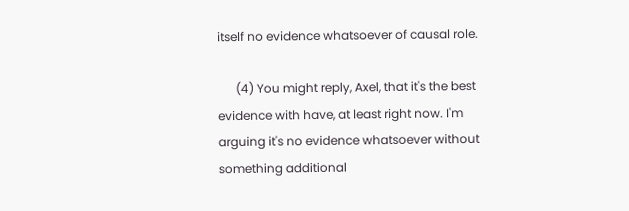itself no evidence whatsoever of causal role.

      (4) You might reply, Axel, that it's the best evidence with have, at least right now. I'm arguing it's no evidence whatsoever without something additional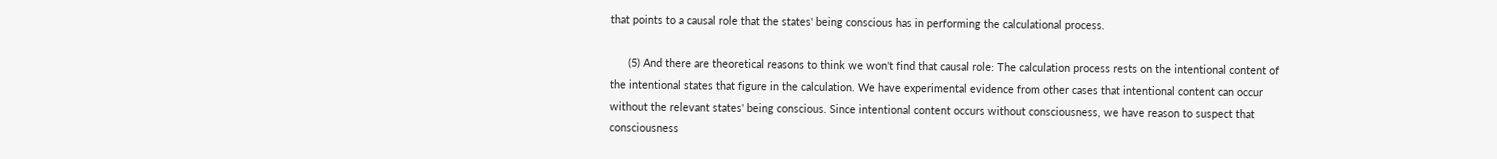that points to a causal role that the states' being conscious has in performing the calculational process.

      (5) And there are theoretical reasons to think we won't find that causal role: The calculation process rests on the intentional content of the intentional states that figure in the calculation. We have experimental evidence from other cases that intentional content can occur without the relevant states' being conscious. Since intentional content occurs without consciousness, we have reason to suspect that consciousness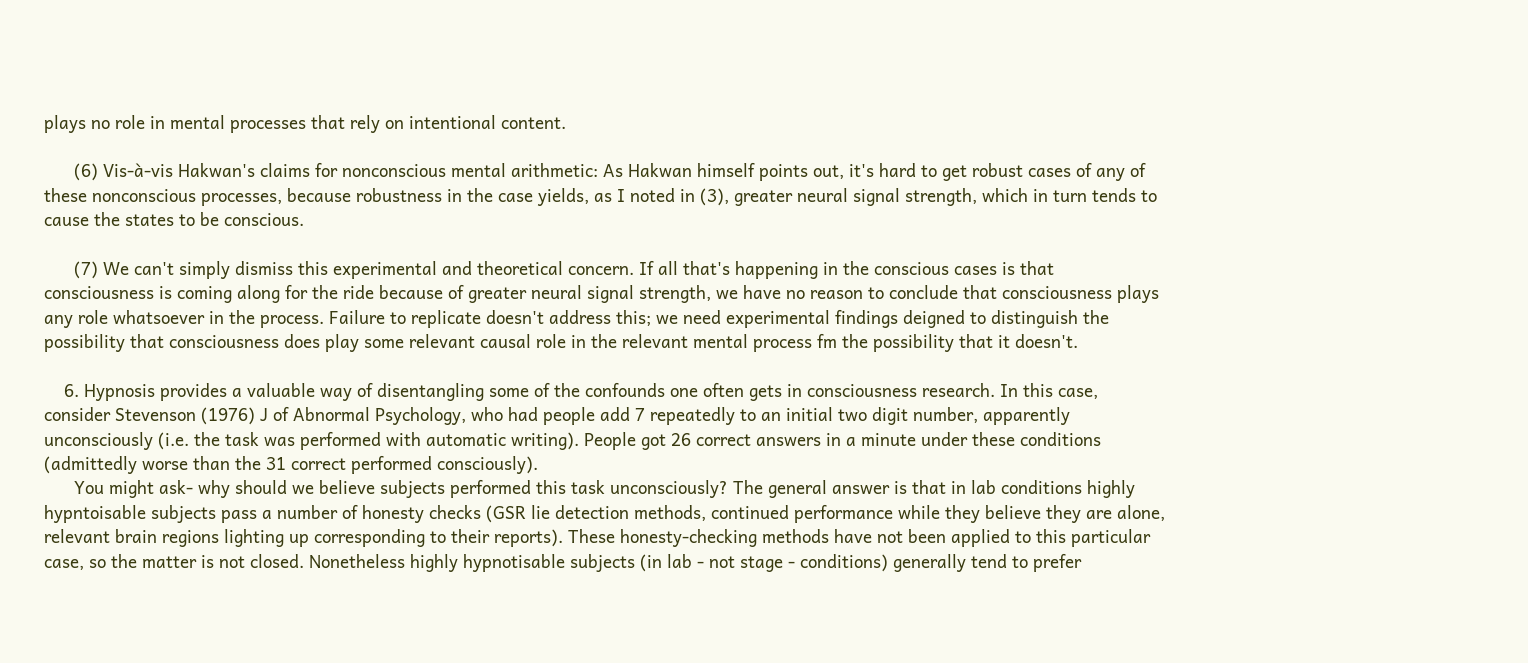plays no role in mental processes that rely on intentional content.

      (6) Vis-à-vis Hakwan's claims for nonconscious mental arithmetic: As Hakwan himself points out, it's hard to get robust cases of any of these nonconscious processes, because robustness in the case yields, as I noted in (3), greater neural signal strength, which in turn tends to cause the states to be conscious.

      (7) We can't simply dismiss this experimental and theoretical concern. If all that's happening in the conscious cases is that consciousness is coming along for the ride because of greater neural signal strength, we have no reason to conclude that consciousness plays any role whatsoever in the process. Failure to replicate doesn't address this; we need experimental findings deigned to distinguish the possibility that consciousness does play some relevant causal role in the relevant mental process fm the possibility that it doesn't.

    6. Hypnosis provides a valuable way of disentangling some of the confounds one often gets in consciousness research. In this case, consider Stevenson (1976) J of Abnormal Psychology, who had people add 7 repeatedly to an initial two digit number, apparently unconsciously (i.e. the task was performed with automatic writing). People got 26 correct answers in a minute under these conditions (admittedly worse than the 31 correct performed consciously).
      You might ask- why should we believe subjects performed this task unconsciously? The general answer is that in lab conditions highly hypntoisable subjects pass a number of honesty checks (GSR lie detection methods, continued performance while they believe they are alone, relevant brain regions lighting up corresponding to their reports). These honesty-checking methods have not been applied to this particular case, so the matter is not closed. Nonetheless highly hypnotisable subjects (in lab - not stage - conditions) generally tend to prefer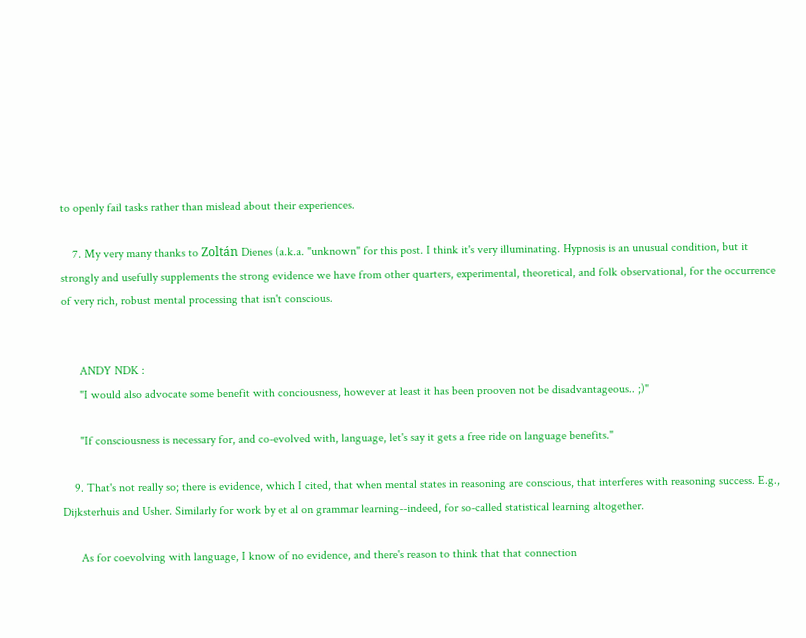to openly fail tasks rather than mislead about their experiences.

    7. My very many thanks to Zoltán Dienes (a.k.a. "unknown" for this post. I think it's very illuminating. Hypnosis is an unusual condition, but it strongly and usefully supplements the strong evidence we have from other quarters, experimental, theoretical, and folk observational, for the occurrence of very rich, robust mental processing that isn't conscious.


      ANDY NDK :
      "I would also advocate some benefit with conciousness, however at least it has been prooven not be disadvantageous.. ;)"

      "If consciousness is necessary for, and co-evolved with, language, let's say it gets a free ride on language benefits."

    9. That's not really so; there is evidence, which I cited, that when mental states in reasoning are conscious, that interferes with reasoning success. E.g., Dijksterhuis and Usher. Similarly for work by et al on grammar learning--indeed, for so-called statistical learning altogether.

      As for coevolving with language, I know of no evidence, and there's reason to think that that connection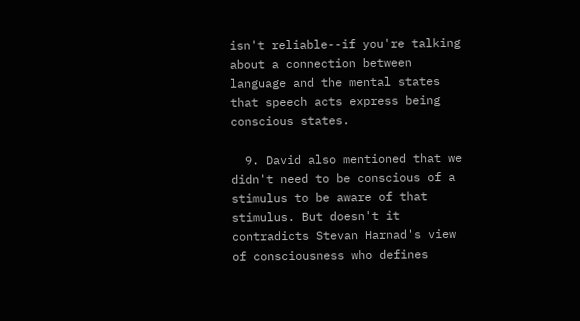isn't reliable--if you're talking about a connection between language and the mental states that speech acts express being conscious states.

  9. David also mentioned that we didn't need to be conscious of a stimulus to be aware of that stimulus. But doesn't it contradicts Stevan Harnad's view of consciousness who defines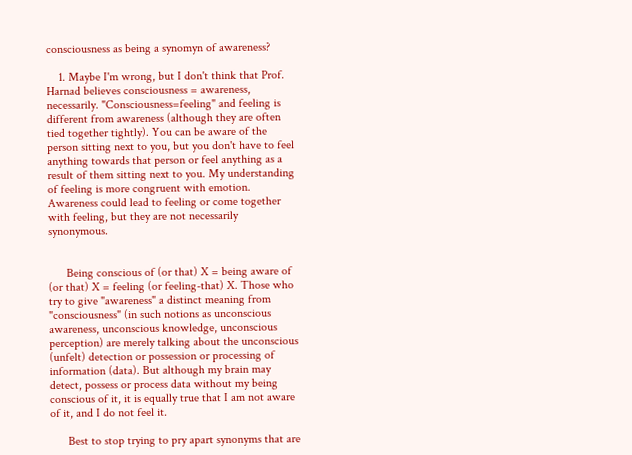consciousness as being a synomyn of awareness?

    1. Maybe I'm wrong, but I don't think that Prof. Harnad believes consciousness = awareness, necessarily. "Consciousness=feeling" and feeling is different from awareness (although they are often tied together tightly). You can be aware of the person sitting next to you, but you don't have to feel anything towards that person or feel anything as a result of them sitting next to you. My understanding of feeling is more congruent with emotion. Awareness could lead to feeling or come together with feeling, but they are not necessarily synonymous.


      Being conscious of (or that) X = being aware of (or that) X = feeling (or feeling-that) X. Those who try to give "awareness" a distinct meaning from "consciousness" (in such notions as unconscious awareness, unconscious knowledge, unconscious perception) are merely talking about the unconscious (unfelt) detection or possession or processing of information (data). But although my brain may detect, possess or process data without my being conscious of it, it is equally true that I am not aware of it, and I do not feel it.

      Best to stop trying to pry apart synonyms that are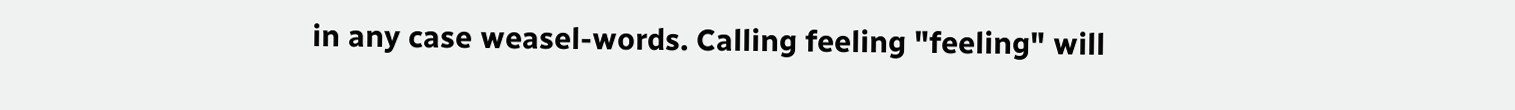in any case weasel-words. Calling feeling "feeling" will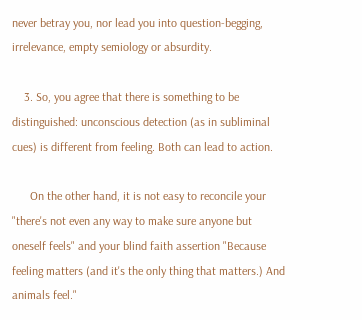never betray you, nor lead you into question-begging, irrelevance, empty semiology or absurdity.

    3. So, you agree that there is something to be distinguished: unconscious detection (as in subliminal cues) is different from feeling. Both can lead to action.

      On the other hand, it is not easy to reconcile your "there's not even any way to make sure anyone but oneself feels" and your blind faith assertion "Because feeling matters (and it's the only thing that matters.) And animals feel."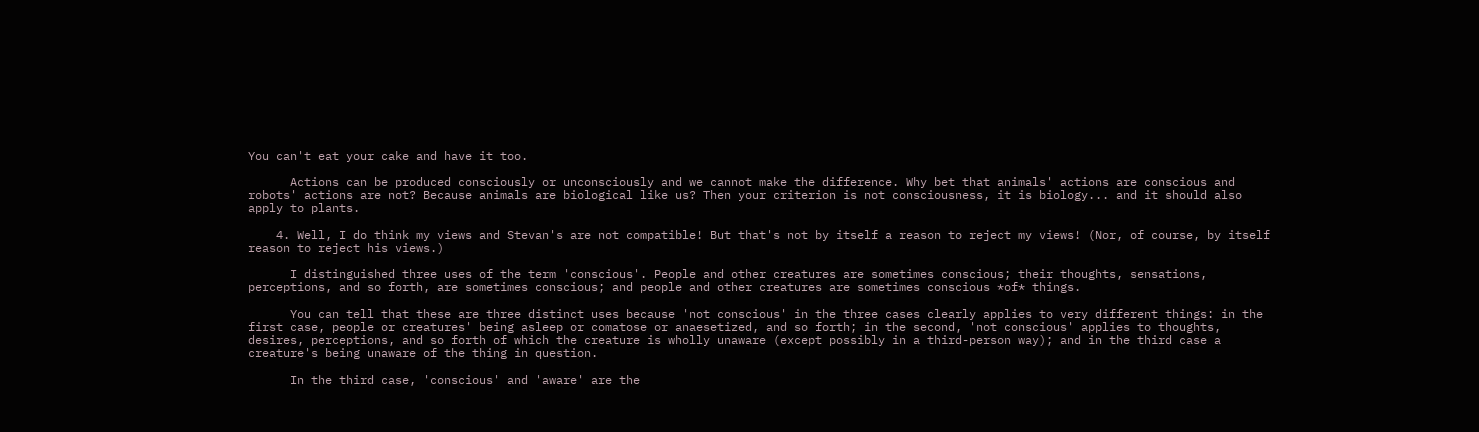You can't eat your cake and have it too.

      Actions can be produced consciously or unconsciously and we cannot make the difference. Why bet that animals' actions are conscious and robots' actions are not? Because animals are biological like us? Then your criterion is not consciousness, it is biology... and it should also apply to plants.

    4. Well, I do think my views and Stevan's are not compatible! But that's not by itself a reason to reject my views! (Nor, of course, by itself reason to reject his views.)

      I distinguished three uses of the term 'conscious'. People and other creatures are sometimes conscious; their thoughts, sensations, perceptions, and so forth, are sometimes conscious; and people and other creatures are sometimes conscious *of* things.

      You can tell that these are three distinct uses because 'not conscious' in the three cases clearly applies to very different things: in the first case, people or creatures' being asleep or comatose or anaesetized, and so forth; in the second, 'not conscious' applies to thoughts, desires, perceptions, and so forth of which the creature is wholly unaware (except possibly in a third-person way); and in the third case a creature's being unaware of the thing in question.

      In the third case, 'conscious' and 'aware' are the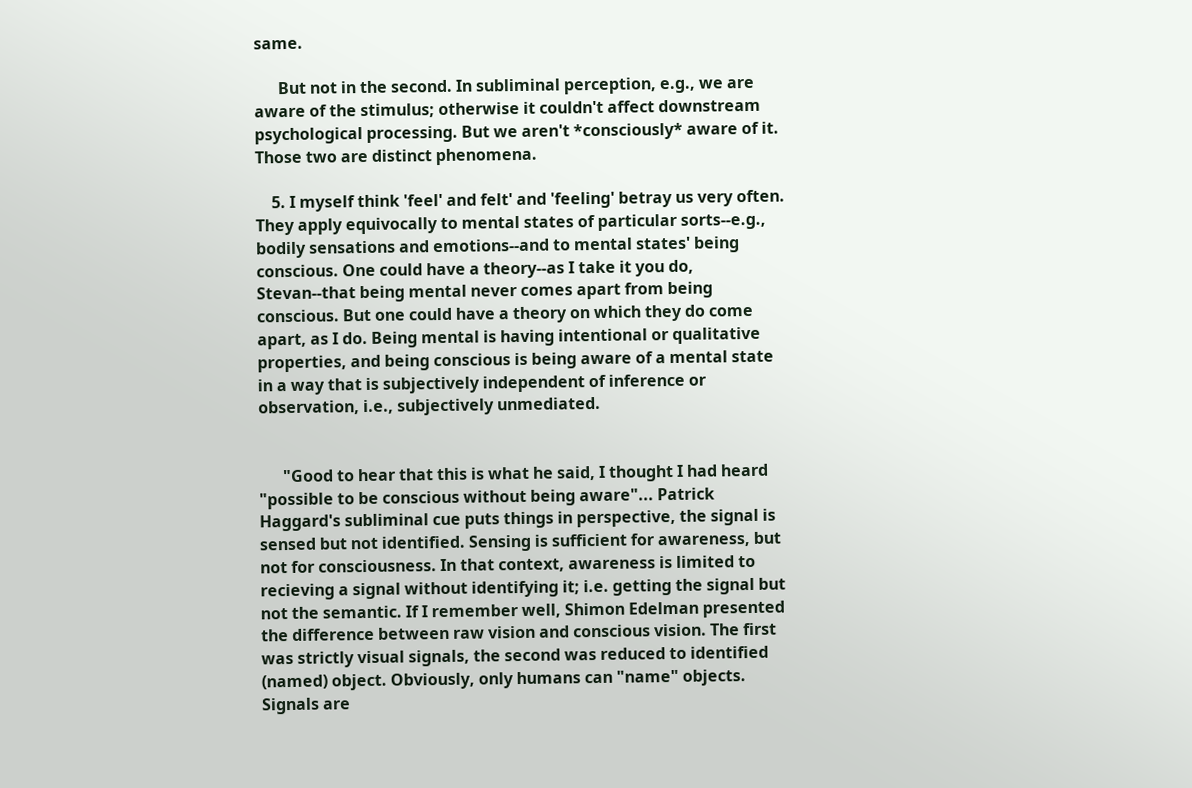same.

      But not in the second. In subliminal perception, e.g., we are aware of the stimulus; otherwise it couldn't affect downstream psychological processing. But we aren't *consciously* aware of it. Those two are distinct phenomena.

    5. I myself think 'feel' and felt' and 'feeling' betray us very often. They apply equivocally to mental states of particular sorts--e.g., bodily sensations and emotions--and to mental states' being conscious. One could have a theory--as I take it you do, Stevan--that being mental never comes apart from being conscious. But one could have a theory on which they do come apart, as I do. Being mental is having intentional or qualitative properties, and being conscious is being aware of a mental state in a way that is subjectively independent of inference or observation, i.e., subjectively unmediated.


      "Good to hear that this is what he said, I thought I had heard "possible to be conscious without being aware"... Patrick Haggard's subliminal cue puts things in perspective, the signal is sensed but not identified. Sensing is sufficient for awareness, but not for consciousness. In that context, awareness is limited to recieving a signal without identifying it; i.e. getting the signal but not the semantic. If I remember well, Shimon Edelman presented the difference between raw vision and conscious vision. The first was strictly visual signals, the second was reduced to identified (named) object. Obviously, only humans can "name" objects. Signals are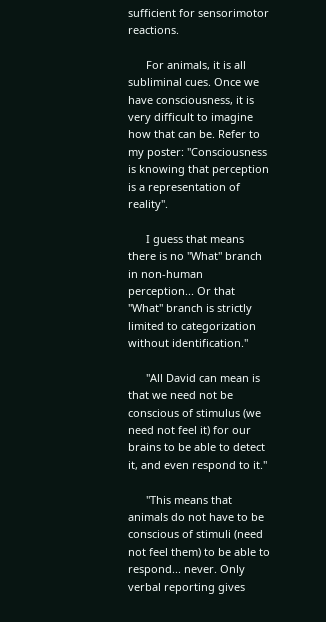sufficient for sensorimotor reactions.

      For animals, it is all subliminal cues. Once we have consciousness, it is very difficult to imagine how that can be. Refer to my poster: "Consciousness is knowing that perception is a representation of reality".

      I guess that means there is no "What" branch in non-human perception... Or that "What" branch is strictly limited to categorization without identification."

      "All David can mean is that we need not be conscious of stimulus (we need not feel it) for our brains to be able to detect it, and even respond to it."

      "This means that animals do not have to be conscious of stimuli (need not feel them) to be able to respond... never. Only verbal reporting gives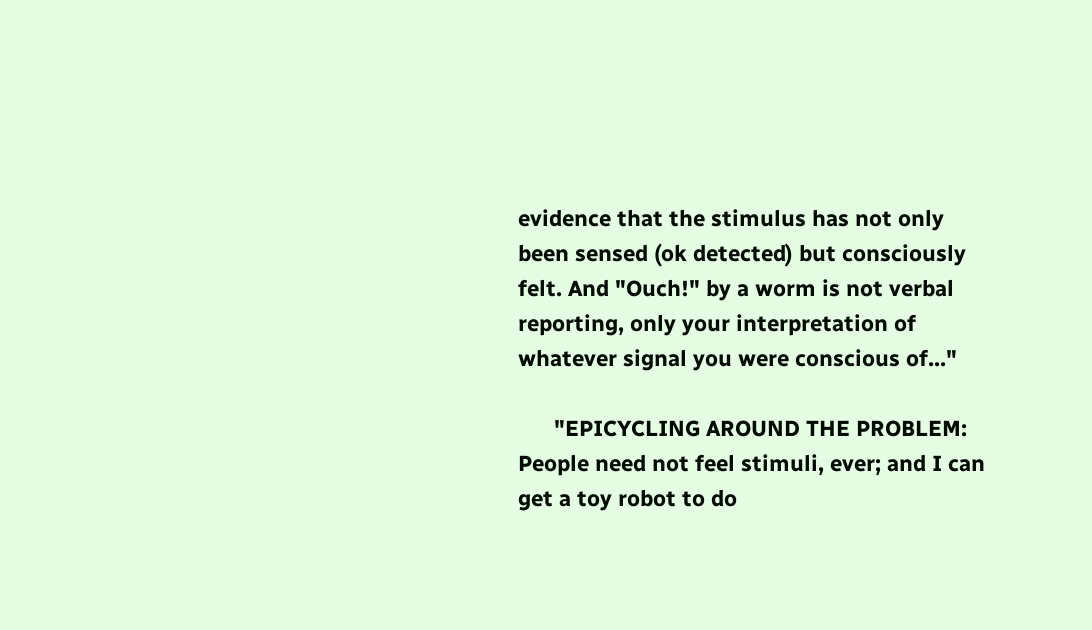evidence that the stimulus has not only been sensed (ok detected) but consciously felt. And "Ouch!" by a worm is not verbal reporting, only your interpretation of whatever signal you were conscious of..."

      "EPICYCLING AROUND THE PROBLEM: People need not feel stimuli, ever; and I can get a toy robot to do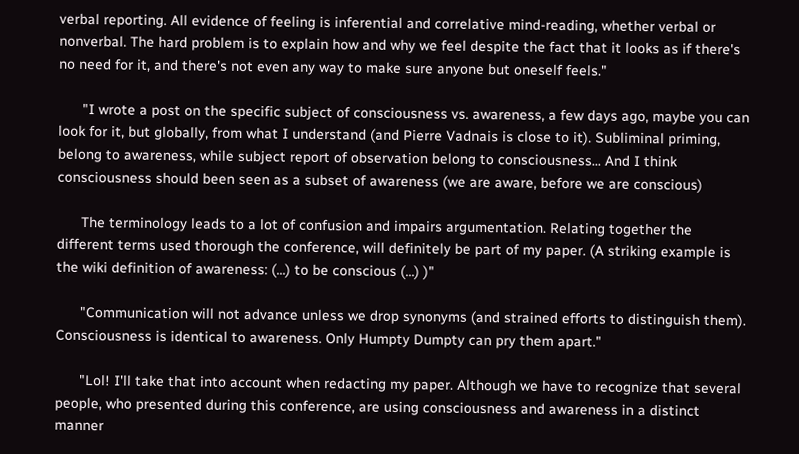verbal reporting. All evidence of feeling is inferential and correlative mind-reading, whether verbal or nonverbal. The hard problem is to explain how and why we feel despite the fact that it looks as if there's no need for it, and there's not even any way to make sure anyone but oneself feels."

      "I wrote a post on the specific subject of consciousness vs. awareness, a few days ago, maybe you can look for it, but globally, from what I understand (and Pierre Vadnais is close to it). Subliminal priming, belong to awareness, while subject report of observation belong to consciousness... And I think consciousness should been seen as a subset of awareness (we are aware, before we are conscious)

      The terminology leads to a lot of confusion and impairs argumentation. Relating together the different terms used thorough the conference, will definitely be part of my paper. (A striking example is the wiki definition of awareness: (...) to be conscious (...) )"

      "Communication will not advance unless we drop synonyms (and strained efforts to distinguish them). Consciousness is identical to awareness. Only Humpty Dumpty can pry them apart."

      "Lol! I'll take that into account when redacting my paper. Although we have to recognize that several people, who presented during this conference, are using consciousness and awareness in a distinct manner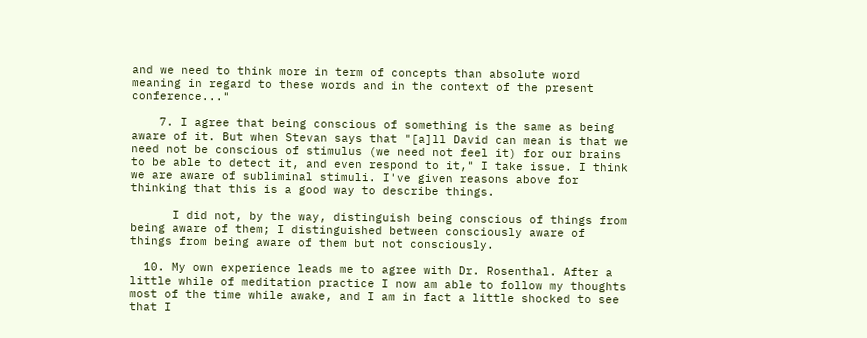and we need to think more in term of concepts than absolute word meaning in regard to these words and in the context of the present conference..."

    7. I agree that being conscious of something is the same as being aware of it. But when Stevan says that "[a]ll David can mean is that we need not be conscious of stimulus (we need not feel it) for our brains to be able to detect it, and even respond to it," I take issue. I think we are aware of subliminal stimuli. I've given reasons above for thinking that this is a good way to describe things.

      I did not, by the way, distinguish being conscious of things from being aware of them; I distinguished between consciously aware of things from being aware of them but not consciously.

  10. My own experience leads me to agree with Dr. Rosenthal. After a little while of meditation practice I now am able to follow my thoughts most of the time while awake, and I am in fact a little shocked to see that I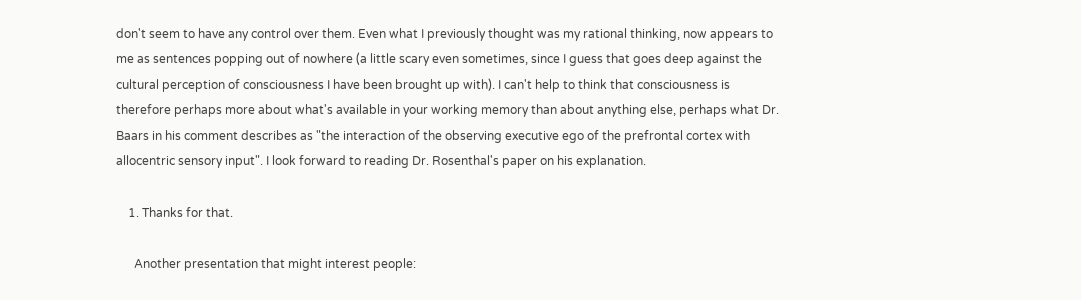don't seem to have any control over them. Even what I previously thought was my rational thinking, now appears to me as sentences popping out of nowhere (a little scary even sometimes, since I guess that goes deep against the cultural perception of consciousness I have been brought up with). I can't help to think that consciousness is therefore perhaps more about what's available in your working memory than about anything else, perhaps what Dr. Baars in his comment describes as "the interaction of the observing executive ego of the prefrontal cortex with allocentric sensory input". I look forward to reading Dr. Rosenthal's paper on his explanation.

    1. Thanks for that.

      Another presentation that might interest people: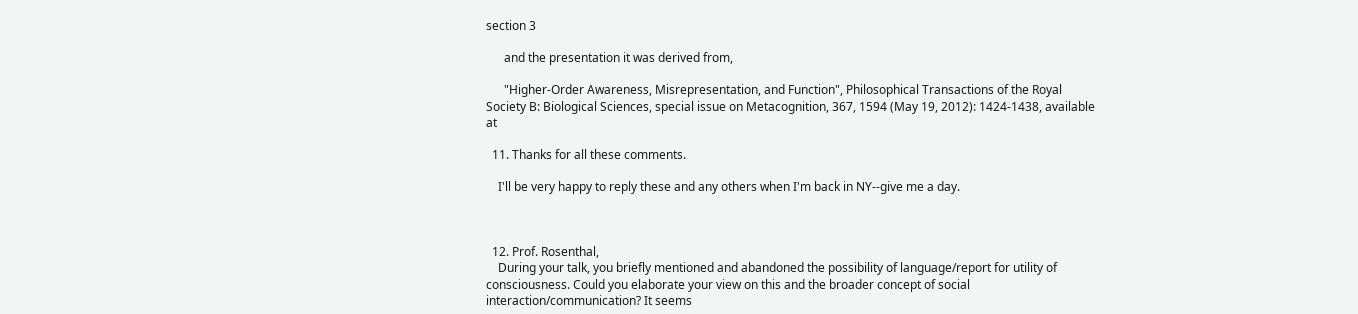section 3

      and the presentation it was derived from,

      "Higher-Order Awareness, Misrepresentation, and Function", Philosophical Transactions of the Royal Society B: Biological Sciences, special issue on Metacognition, 367, 1594 (May 19, 2012): 1424-1438, available at

  11. Thanks for all these comments.

    I'll be very happy to reply these and any others when I'm back in NY--give me a day.



  12. Prof. Rosenthal,
    During your talk, you briefly mentioned and abandoned the possibility of language/report for utility of consciousness. Could you elaborate your view on this and the broader concept of social interaction/communication? It seems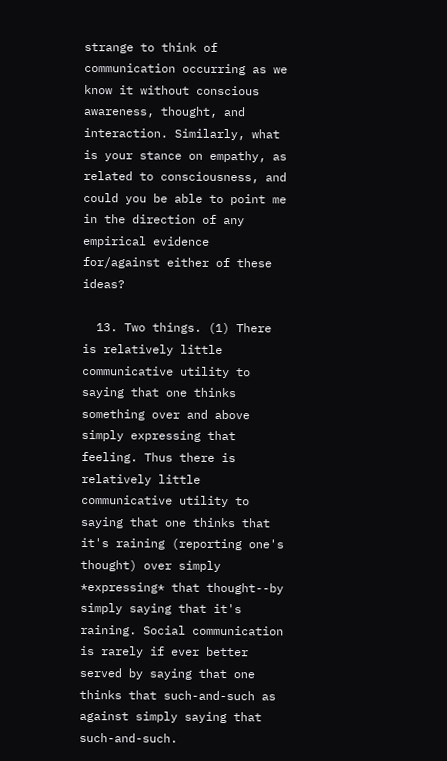strange to think of communication occurring as we know it without conscious awareness, thought, and interaction. Similarly, what is your stance on empathy, as related to consciousness, and could you be able to point me in the direction of any empirical evidence for/against either of these ideas?

  13. Two things. (1) There is relatively little communicative utility to saying that one thinks something over and above simply expressing that feeling. Thus there is relatively little communicative utility to saying that one thinks that it's raining (reporting one's thought) over simply *expressing* that thought--by simply saying that it's raining. Social communication is rarely if ever better served by saying that one thinks that such-and-such as against simply saying that such-and-such.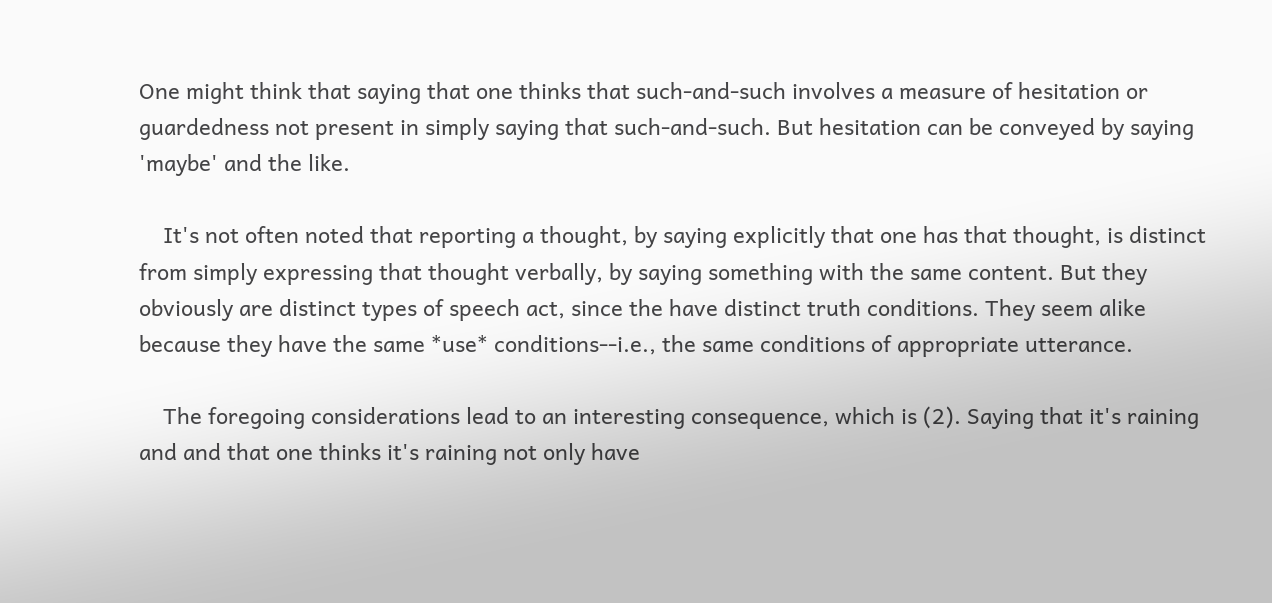One might think that saying that one thinks that such-and-such involves a measure of hesitation or guardedness not present in simply saying that such-and-such. But hesitation can be conveyed by saying 'maybe' and the like.

    It's not often noted that reporting a thought, by saying explicitly that one has that thought, is distinct from simply expressing that thought verbally, by saying something with the same content. But they obviously are distinct types of speech act, since the have distinct truth conditions. They seem alike because they have the same *use* conditions--i.e., the same conditions of appropriate utterance.

    The foregoing considerations lead to an interesting consequence, which is (2). Saying that it's raining and and that one thinks it's raining not only have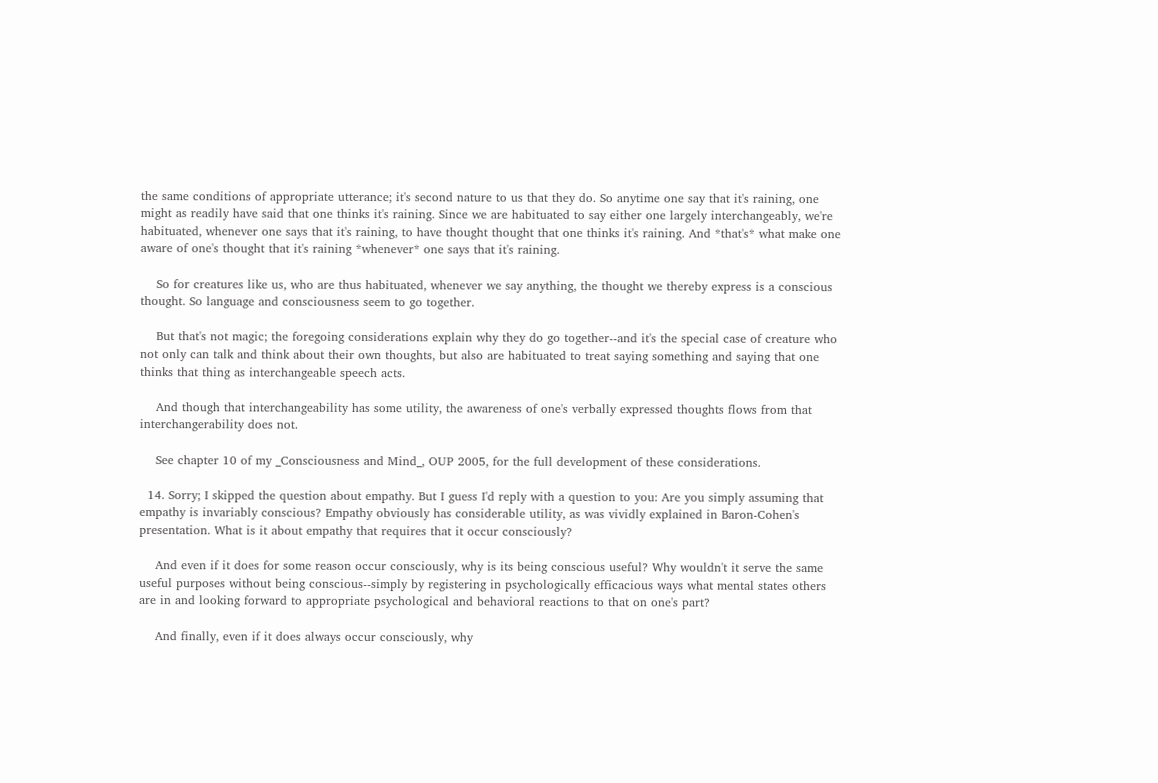the same conditions of appropriate utterance; it's second nature to us that they do. So anytime one say that it's raining, one might as readily have said that one thinks it's raining. Since we are habituated to say either one largely interchangeably, we're habituated, whenever one says that it's raining, to have thought thought that one thinks it's raining. And *that's* what make one aware of one's thought that it's raining *whenever* one says that it's raining.

    So for creatures like us, who are thus habituated, whenever we say anything, the thought we thereby express is a conscious thought. So language and consciousness seem to go together.

    But that's not magic; the foregoing considerations explain why they do go together--and it's the special case of creature who not only can talk and think about their own thoughts, but also are habituated to treat saying something and saying that one thinks that thing as interchangeable speech acts.

    And though that interchangeability has some utility, the awareness of one's verbally expressed thoughts flows from that interchangerability does not.

    See chapter 10 of my _Consciousness and Mind_, OUP 2005, for the full development of these considerations.

  14. Sorry; I skipped the question about empathy. But I guess I'd reply with a question to you: Are you simply assuming that empathy is invariably conscious? Empathy obviously has considerable utility, as was vividly explained in Baron-Cohen's presentation. What is it about empathy that requires that it occur consciously?

    And even if it does for some reason occur consciously, why is its being conscious useful? Why wouldn't it serve the same useful purposes without being conscious--simply by registering in psychologically efficacious ways what mental states others are in and looking forward to appropriate psychological and behavioral reactions to that on one's part?

    And finally, even if it does always occur consciously, why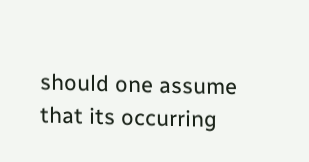should one assume that its occurring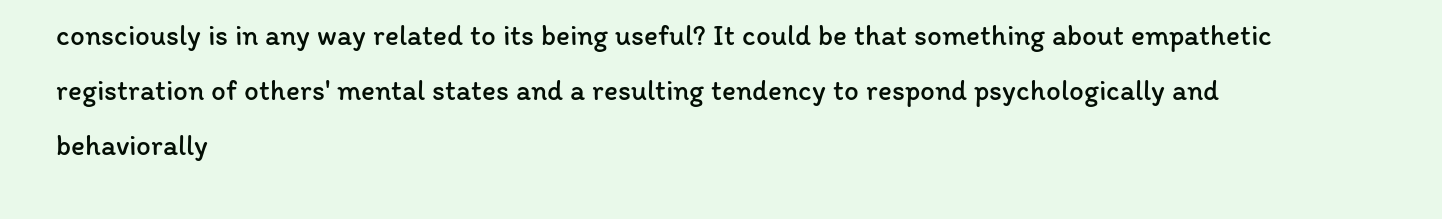consciously is in any way related to its being useful? It could be that something about empathetic registration of others' mental states and a resulting tendency to respond psychologically and behaviorally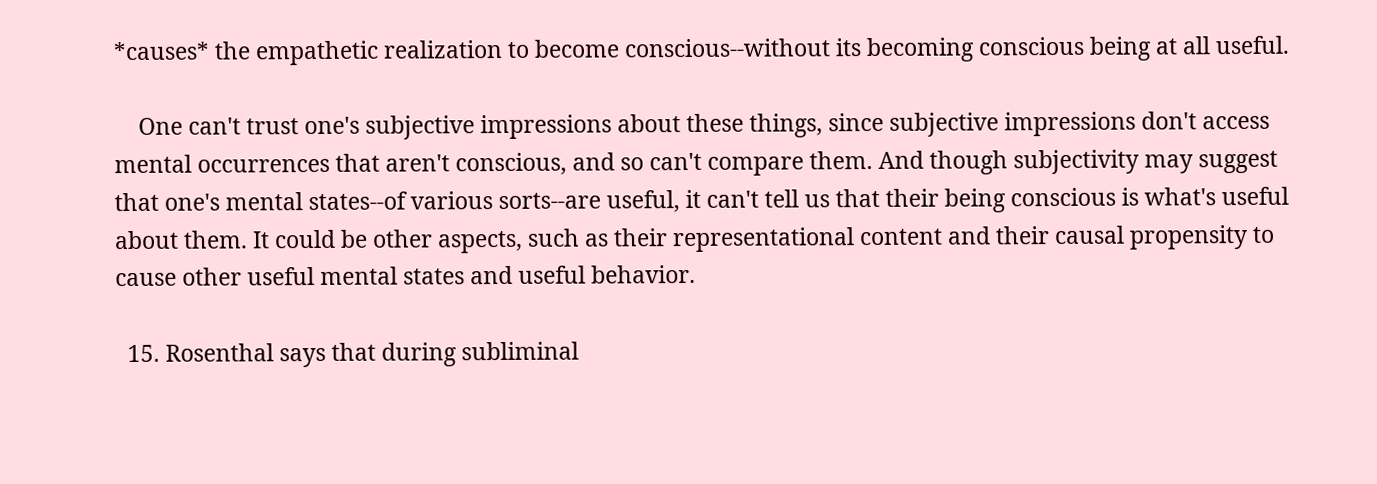*causes* the empathetic realization to become conscious--without its becoming conscious being at all useful.

    One can't trust one's subjective impressions about these things, since subjective impressions don't access mental occurrences that aren't conscious, and so can't compare them. And though subjectivity may suggest that one's mental states--of various sorts--are useful, it can't tell us that their being conscious is what's useful about them. It could be other aspects, such as their representational content and their causal propensity to cause other useful mental states and useful behavior.

  15. Rosenthal says that during subliminal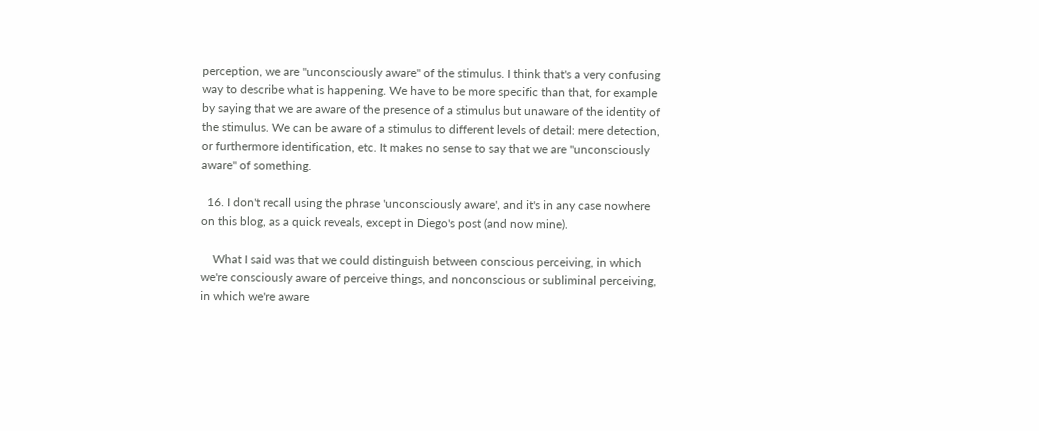perception, we are "unconsciously aware" of the stimulus. I think that's a very confusing way to describe what is happening. We have to be more specific than that, for example by saying that we are aware of the presence of a stimulus but unaware of the identity of the stimulus. We can be aware of a stimulus to different levels of detail: mere detection, or furthermore identification, etc. It makes no sense to say that we are "unconsciously aware" of something.

  16. I don't recall using the phrase 'unconsciously aware', and it's in any case nowhere on this blog, as a quick reveals, except in Diego's post (and now mine).

    What I said was that we could distinguish between conscious perceiving, in which we're consciously aware of perceive things, and nonconscious or subliminal perceiving, in which we're aware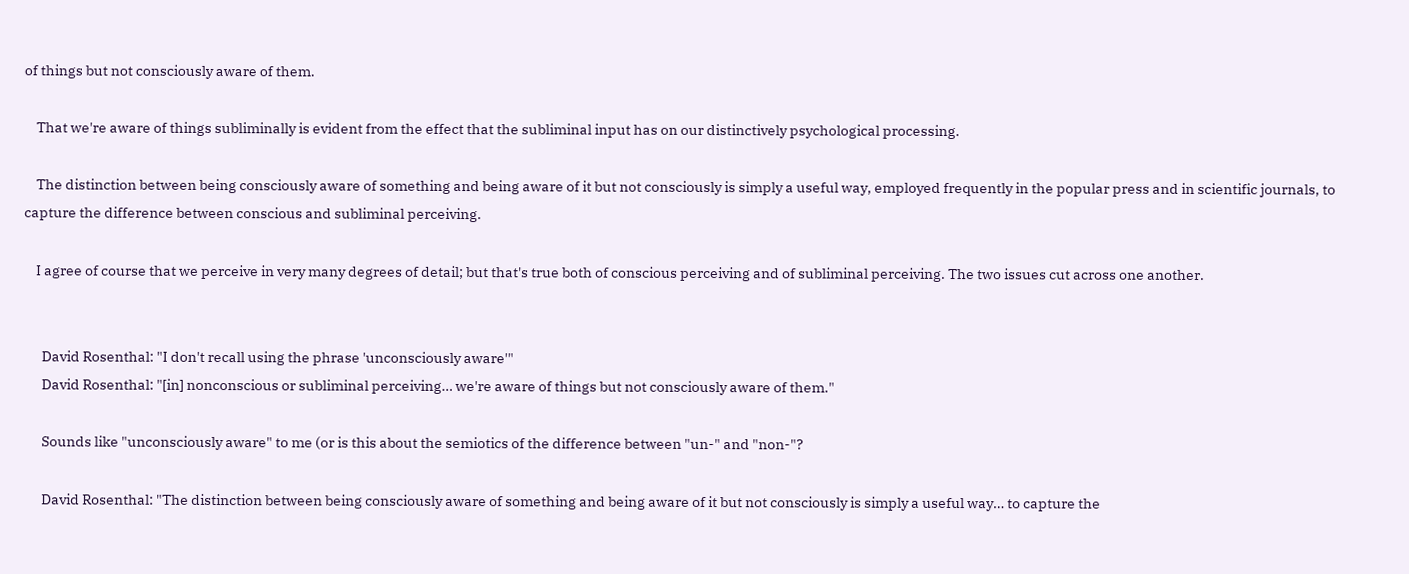of things but not consciously aware of them.

    That we're aware of things subliminally is evident from the effect that the subliminal input has on our distinctively psychological processing.

    The distinction between being consciously aware of something and being aware of it but not consciously is simply a useful way, employed frequently in the popular press and in scientific journals, to capture the difference between conscious and subliminal perceiving.

    I agree of course that we perceive in very many degrees of detail; but that's true both of conscious perceiving and of subliminal perceiving. The two issues cut across one another.


      David Rosenthal: "I don't recall using the phrase 'unconsciously aware'"
      David Rosenthal: "[in] nonconscious or subliminal perceiving… we're aware of things but not consciously aware of them."

      Sounds like "unconsciously aware" to me (or is this about the semiotics of the difference between "un-" and "non-"?

      David Rosenthal: "The distinction between being consciously aware of something and being aware of it but not consciously is simply a useful way… to capture the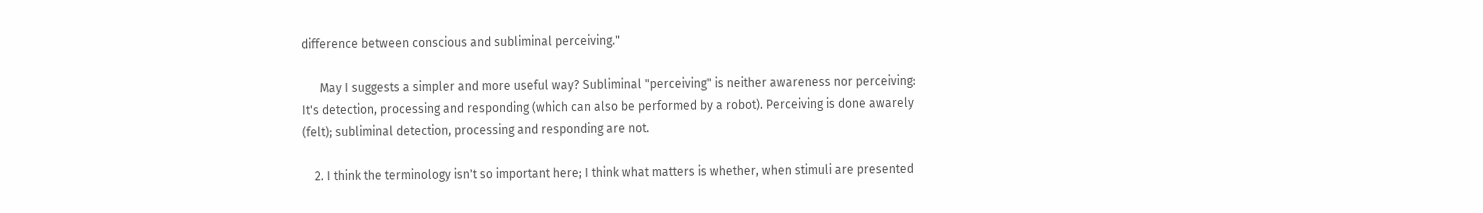difference between conscious and subliminal perceiving."

      May I suggests a simpler and more useful way? Subliminal "perceiving" is neither awareness nor perceiving: It's detection, processing and responding (which can also be performed by a robot). Perceiving is done awarely (felt); subliminal detection, processing and responding are not.

    2. I think the terminology isn't so important here; I think what matters is whether, when stimuli are presented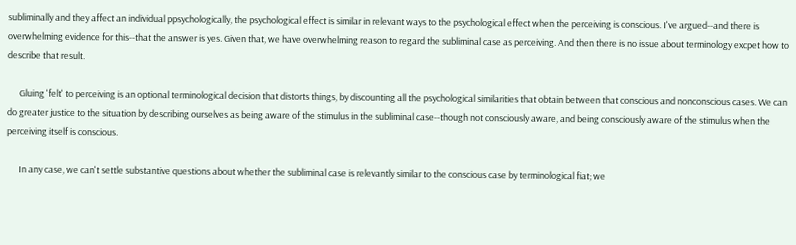subliminally and they affect an individual ppsychologically, the psychological effect is similar in relevant ways to the psychological effect when the perceiving is conscious. I've argued--and there is overwhelming evidence for this--that the answer is yes. Given that, we have overwhelming reason to regard the subliminal case as perceiving. And then there is no issue about terminology excpet how to describe that result.

      Gluing 'felt' to perceiving is an optional terminological decision that distorts things, by discounting all the psychological similarities that obtain between that conscious and nonconscious cases. We can do greater justice to the situation by describing ourselves as being aware of the stimulus in the subliminal case--though not consciously aware, and being consciously aware of the stimulus when the perceiving itself is conscious.

      In any case, we can't settle substantive questions about whether the subliminal case is relevantly similar to the conscious case by terminological fiat; we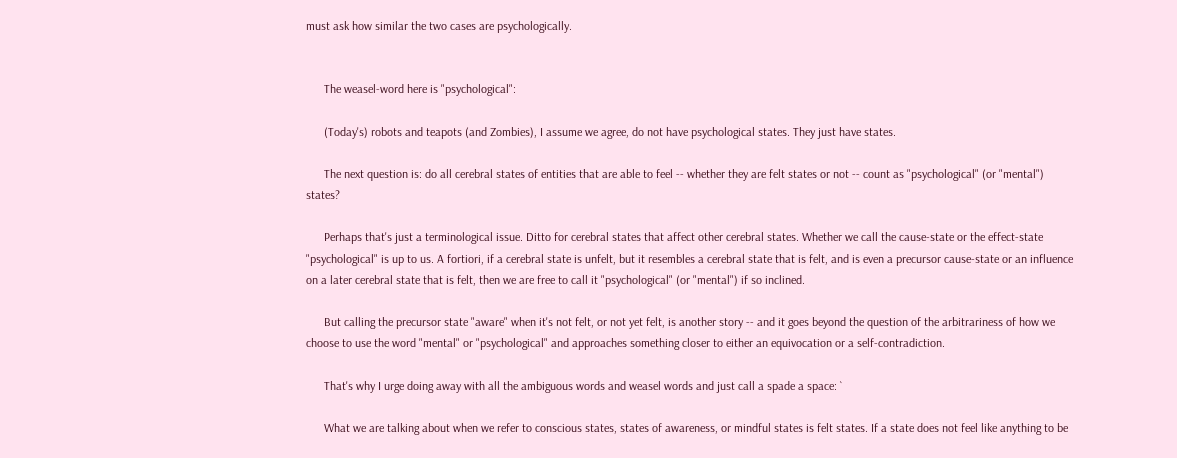must ask how similar the two cases are psychologically.


      The weasel-word here is "psychological":

      (Today's) robots and teapots (and Zombies), I assume we agree, do not have psychological states. They just have states.

      The next question is: do all cerebral states of entities that are able to feel -- whether they are felt states or not -- count as "psychological" (or "mental") states?

      Perhaps that's just a terminological issue. Ditto for cerebral states that affect other cerebral states. Whether we call the cause-state or the effect-state "psychological" is up to us. A fortiori, if a cerebral state is unfelt, but it resembles a cerebral state that is felt, and is even a precursor cause-state or an influence on a later cerebral state that is felt, then we are free to call it "psychological" (or "mental") if so inclined.

      But calling the precursor state "aware" when it's not felt, or not yet felt, is another story -- and it goes beyond the question of the arbitrariness of how we choose to use the word "mental" or "psychological" and approaches something closer to either an equivocation or a self-contradiction.

      That's why I urge doing away with all the ambiguous words and weasel words and just call a spade a space: `

      What we are talking about when we refer to conscious states, states of awareness, or mindful states is felt states. If a state does not feel like anything to be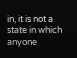in, it is not a state in which anyone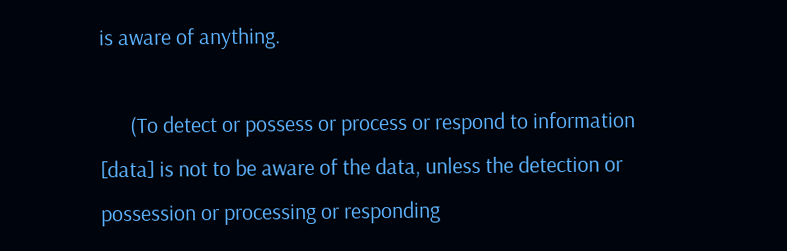is aware of anything.

      (To detect or possess or process or respond to information [data] is not to be aware of the data, unless the detection or possession or processing or responding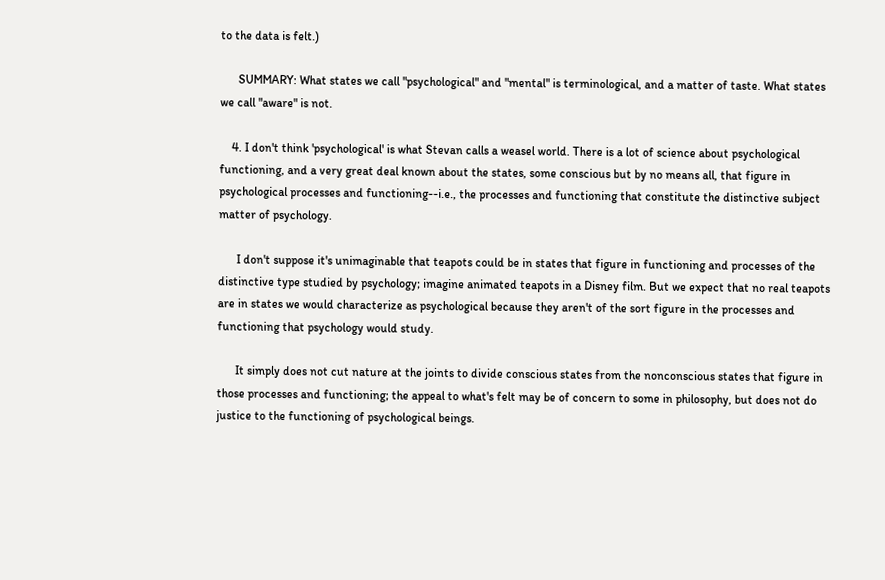to the data is felt.)

      SUMMARY: What states we call "psychological" and "mental" is terminological, and a matter of taste. What states we call "aware" is not.

    4. I don't think 'psychological' is what Stevan calls a weasel world. There is a lot of science about psychological functioning, and a very great deal known about the states, some conscious but by no means all, that figure in psychological processes and functioning--i.e., the processes and functioning that constitute the distinctive subject matter of psychology.

      I don't suppose it's unimaginable that teapots could be in states that figure in functioning and processes of the distinctive type studied by psychology; imagine animated teapots in a Disney film. But we expect that no real teapots are in states we would characterize as psychological because they aren't of the sort figure in the processes and functioning that psychology would study.

      It simply does not cut nature at the joints to divide conscious states from the nonconscious states that figure in those processes and functioning; the appeal to what's felt may be of concern to some in philosophy, but does not do justice to the functioning of psychological beings.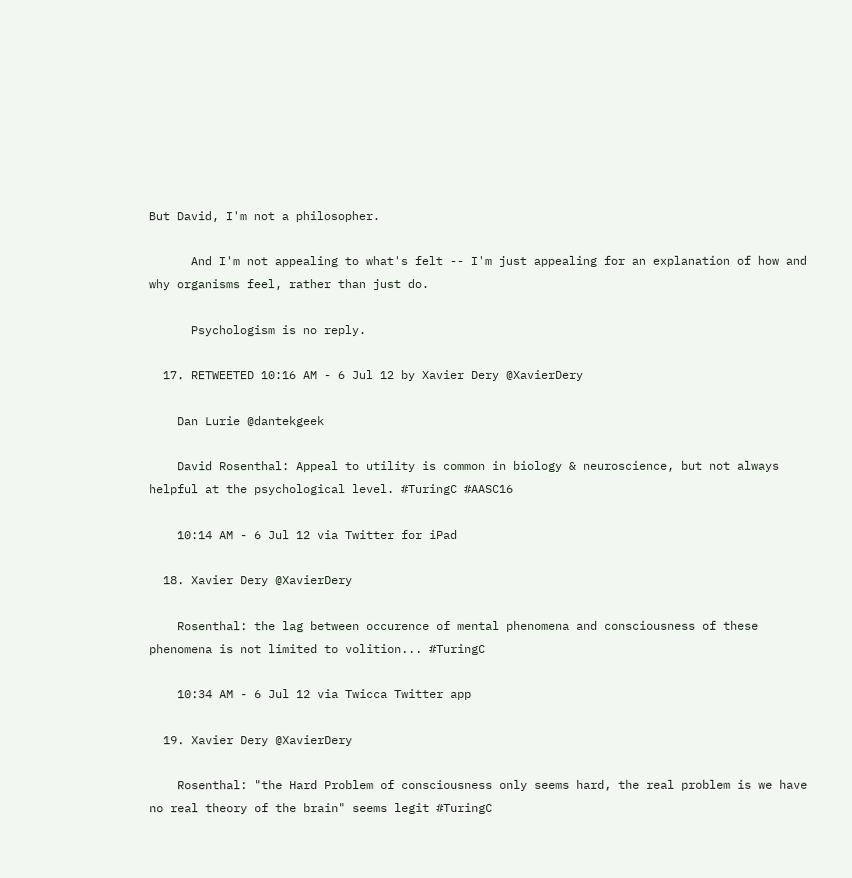But David, I'm not a philosopher.

      And I'm not appealing to what's felt -- I'm just appealing for an explanation of how and why organisms feel, rather than just do.

      Psychologism is no reply.

  17. RETWEETED 10:16 AM - 6 Jul 12 by Xavier Dery @XavierDery

    Dan Lurie @dantekgeek

    David Rosenthal: Appeal to utility is common in biology & neuroscience, but not always helpful at the psychological level. #TuringC #AASC16

    10:14 AM - 6 Jul 12 via Twitter for iPad

  18. Xavier Dery @XavierDery

    Rosenthal: the lag between occurence of mental phenomena and consciousness of these phenomena is not limited to volition... #TuringC

    10:34 AM - 6 Jul 12 via Twicca Twitter app

  19. Xavier Dery @XavierDery

    Rosenthal: "the Hard Problem of consciousness only seems hard, the real problem is we have no real theory of the brain" seems legit #TuringC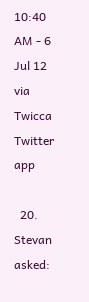10:40 AM - 6 Jul 12 via Twicca Twitter app

  20. Stevan asked: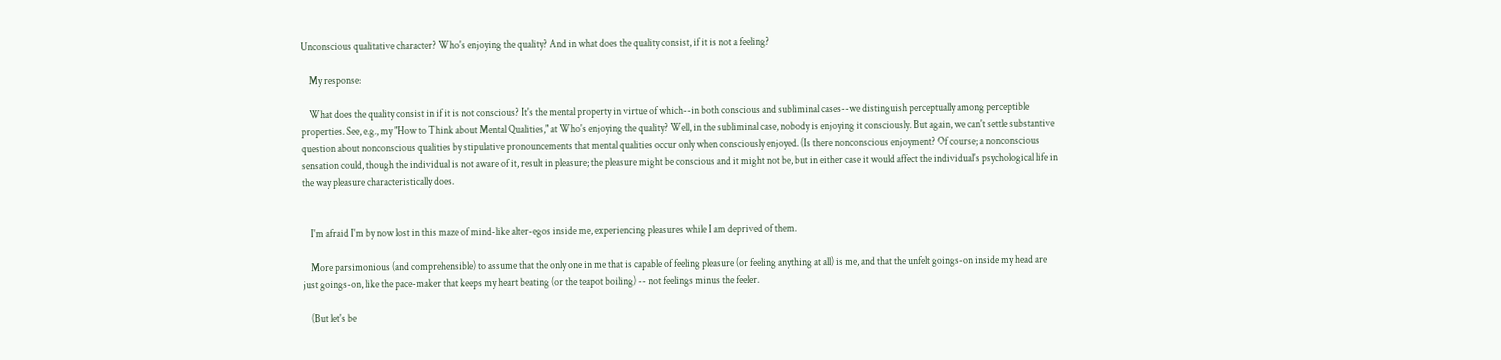Unconscious qualitative character? Who's enjoying the quality? And in what does the quality consist, if it is not a feeling?

    My response:

    What does the quality consist in if it is not conscious? It's the mental property in virtue of which--in both conscious and subliminal cases--we distinguish perceptually among perceptible properties. See, e.g., my "How to Think about Mental Qualities," at Who's enjoying the quality? Well, in the subliminal case, nobody is enjoying it consciously. But again, we can't settle substantive question about nonconscious qualities by stipulative pronouncements that mental qualities occur only when consciously enjoyed. (Is there nonconscious enjoyment? Of course; a nonconscious sensation could, though the individual is not aware of it, result in pleasure; the pleasure might be conscious and it might not be, but in either case it would affect the individual's psychological life in the way pleasure characteristically does.


    I'm afraid I'm by now lost in this maze of mind-like alter-egos inside me, experiencing pleasures while I am deprived of them.

    More parsimonious (and comprehensible) to assume that the only one in me that is capable of feeling pleasure (or feeling anything at all) is me, and that the unfelt goings-on inside my head are just goings-on, like the pace-maker that keeps my heart beating (or the teapot boiling) -- not feelings minus the feeler.

    (But let's be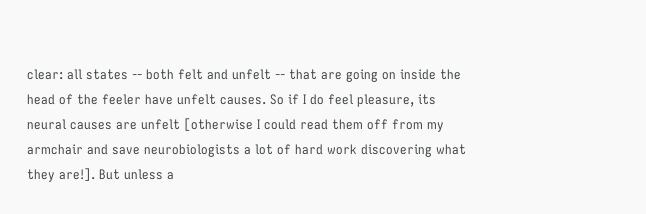clear: all states -- both felt and unfelt -- that are going on inside the head of the feeler have unfelt causes. So if I do feel pleasure, its neural causes are unfelt [otherwise I could read them off from my armchair and save neurobiologists a lot of hard work discovering what they are!]. But unless a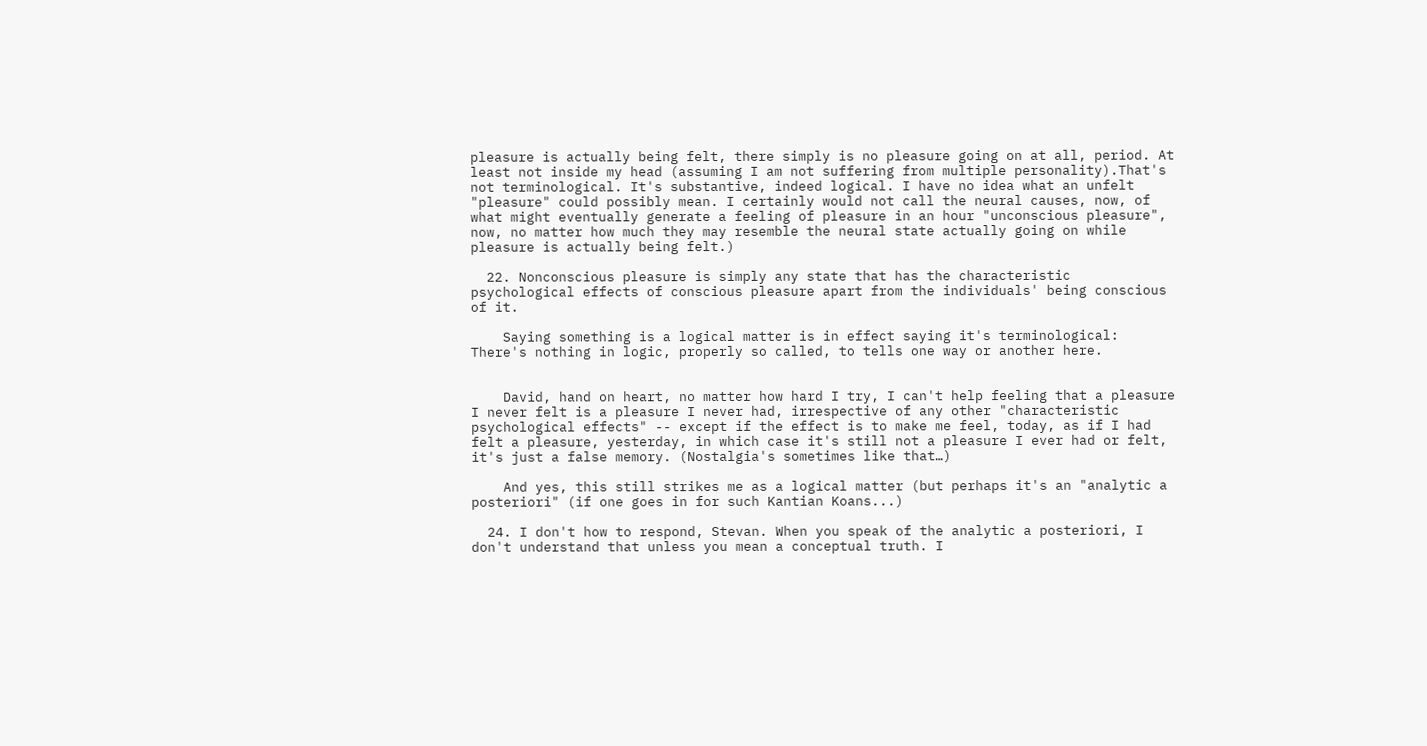pleasure is actually being felt, there simply is no pleasure going on at all, period. At least not inside my head (assuming I am not suffering from multiple personality).That's not terminological. It's substantive, indeed logical. I have no idea what an unfelt "pleasure" could possibly mean. I certainly would not call the neural causes, now, of what might eventually generate a feeling of pleasure in an hour "unconscious pleasure", now, no matter how much they may resemble the neural state actually going on while pleasure is actually being felt.)

  22. Nonconscious pleasure is simply any state that has the characteristic psychological effects of conscious pleasure apart from the individuals' being conscious of it.

    Saying something is a logical matter is in effect saying it's terminological: There's nothing in logic, properly so called, to tells one way or another here.


    David, hand on heart, no matter how hard I try, I can't help feeling that a pleasure I never felt is a pleasure I never had, irrespective of any other "characteristic psychological effects" -- except if the effect is to make me feel, today, as if I had felt a pleasure, yesterday, in which case it's still not a pleasure I ever had or felt, it's just a false memory. (Nostalgia's sometimes like that…)

    And yes, this still strikes me as a logical matter (but perhaps it's an "analytic a posteriori" (if one goes in for such Kantian Koans...)

  24. I don't how to respond, Stevan. When you speak of the analytic a posteriori, I don't understand that unless you mean a conceptual truth. I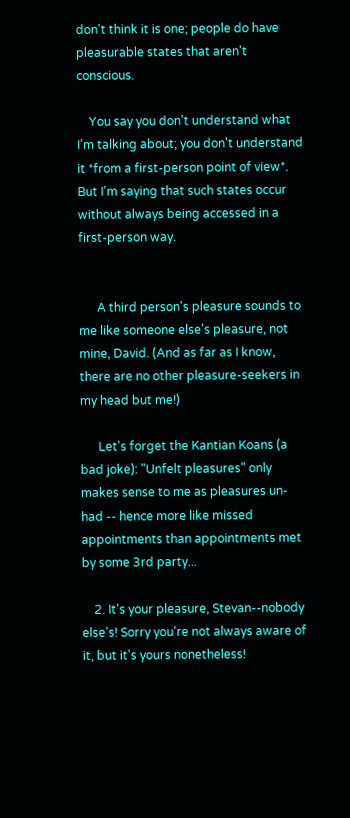don't think it is one; people do have pleasurable states that aren't conscious.

    You say you don't understand what I'm talking about; you don't understand it *from a first-person point of view*. But I'm saying that such states occur without always being accessed in a first-person way.


      A third person's pleasure sounds to me like someone else's pleasure, not mine, David. (And as far as I know, there are no other pleasure-seekers in my head but me!)

      Let's forget the Kantian Koans (a bad joke): "Unfelt pleasures" only makes sense to me as pleasures un-had -- hence more like missed appointments than appointments met by some 3rd party...

    2. It's your pleasure, Stevan--nobody else's! Sorry you're not always aware of it, but it's yours nonetheless!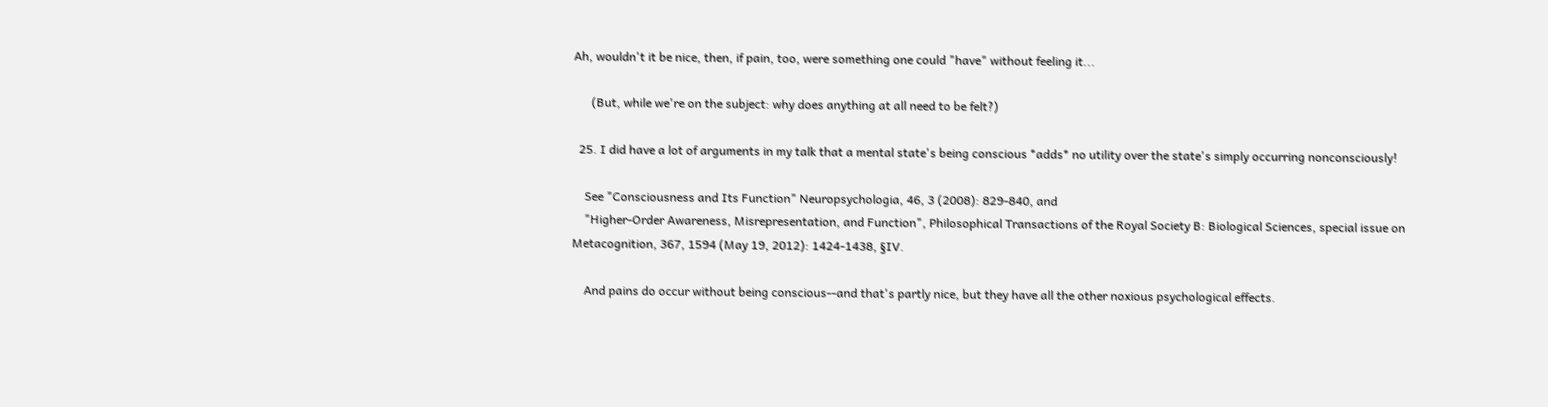Ah, wouldn't it be nice, then, if pain, too, were something one could "have" without feeling it...

      (But, while we're on the subject: why does anything at all need to be felt?)

  25. I did have a lot of arguments in my talk that a mental state's being conscious *adds* no utility over the state's simply occurring nonconsciously!

    See "Consciousness and Its Function" Neuropsychologia, 46, 3 (2008): 829-840, and
    "Higher-Order Awareness, Misrepresentation, and Function", Philosophical Transactions of the Royal Society B: Biological Sciences, special issue on Metacognition, 367, 1594 (May 19, 2012): 1424-1438, §IV.

    And pains do occur without being conscious--and that's partly nice, but they have all the other noxious psychological effects.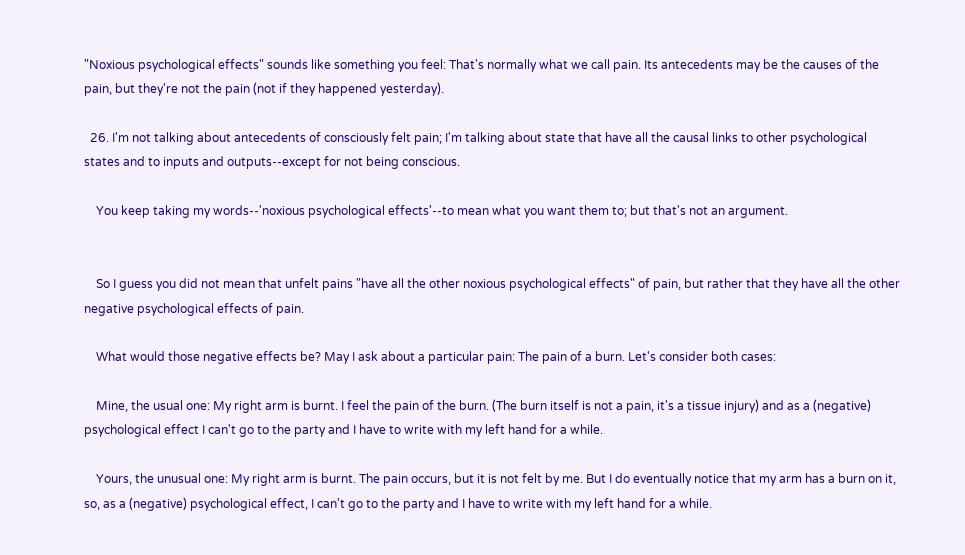"Noxious psychological effects" sounds like something you feel: That's normally what we call pain. Its antecedents may be the causes of the pain, but they're not the pain (not if they happened yesterday).

  26. I'm not talking about antecedents of consciously felt pain; I'm talking about state that have all the causal links to other psychological states and to inputs and outputs--except for not being conscious.

    You keep taking my words--'noxious psychological effects'--to mean what you want them to; but that's not an argument.


    So I guess you did not mean that unfelt pains "have all the other noxious psychological effects" of pain, but rather that they have all the other negative psychological effects of pain.

    What would those negative effects be? May I ask about a particular pain: The pain of a burn. Let's consider both cases:

    Mine, the usual one: My right arm is burnt. I feel the pain of the burn. (The burn itself is not a pain, it's a tissue injury) and as a (negative) psychological effect I can't go to the party and I have to write with my left hand for a while.

    Yours, the unusual one: My right arm is burnt. The pain occurs, but it is not felt by me. But I do eventually notice that my arm has a burn on it, so, as a (negative) psychological effect, I can't go to the party and I have to write with my left hand for a while.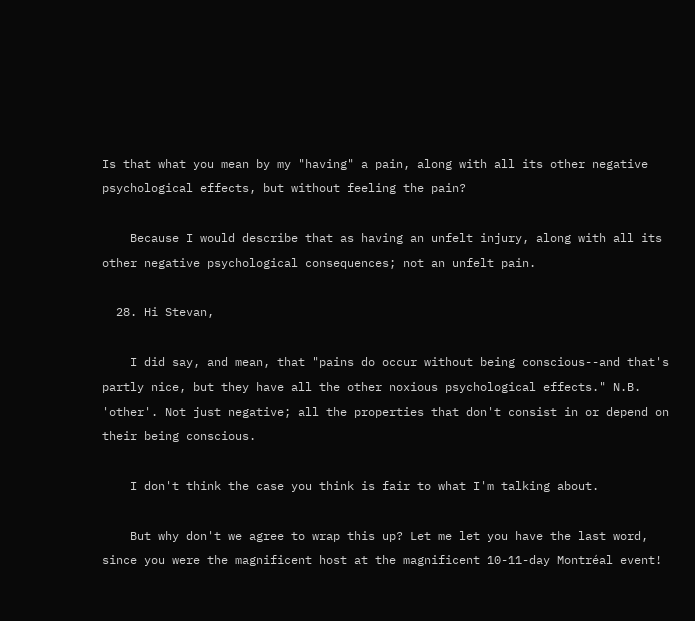Is that what you mean by my "having" a pain, along with all its other negative psychological effects, but without feeling the pain?

    Because I would describe that as having an unfelt injury, along with all its other negative psychological consequences; not an unfelt pain.

  28. Hi Stevan,

    I did say, and mean, that "pains do occur without being conscious--and that's partly nice, but they have all the other noxious psychological effects." N.B. 'other'. Not just negative; all the properties that don't consist in or depend on their being conscious.

    I don't think the case you think is fair to what I'm talking about.

    But why don't we agree to wrap this up? Let me let you have the last word, since you were the magnificent host at the magnificent 10-11-day Montréal event!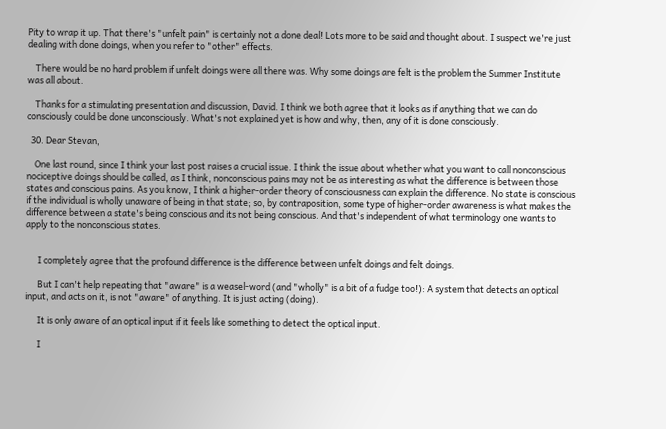Pity to wrap it up. That there's "unfelt pain" is certainly not a done deal! Lots more to be said and thought about. I suspect we're just dealing with done doings, when you refer to "other" effects.

    There would be no hard problem if unfelt doings were all there was. Why some doings are felt is the problem the Summer Institute was all about.

    Thanks for a stimulating presentation and discussion, David. I think we both agree that it looks as if anything that we can do consciously could be done unconsciously. What's not explained yet is how and why, then, any of it is done consciously.

  30. Dear Stevan,

    One last round, since I think your last post raises a crucial issue. I think the issue about whether what you want to call nonconscious nociceptive doings should be called, as I think, nonconscious pains may not be as interesting as what the difference is between those states and conscious pains. As you know, I think a higher-order theory of consciousness can explain the difference. No state is conscious if the individual is wholly unaware of being in that state; so, by contraposition, some type of higher-order awareness is what makes the difference between a state's being conscious and its not being conscious. And that's independent of what terminology one wants to apply to the nonconscious states.


      I completely agree that the profound difference is the difference between unfelt doings and felt doings.

      But I can't help repeating that "aware" is a weasel-word (and "wholly" is a bit of a fudge too!): A system that detects an optical input, and acts on it, is not "aware" of anything. It is just acting (doing).

      It is only aware of an optical input if it feels like something to detect the optical input.

      I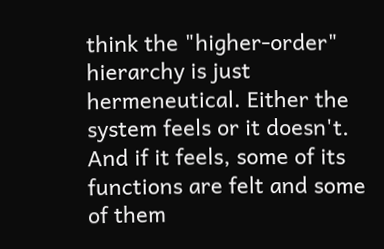think the "higher-order" hierarchy is just hermeneutical. Either the system feels or it doesn't. And if it feels, some of its functions are felt and some of them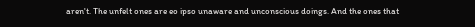aren't. The unfelt ones are eo ipso unaware and unconscious doings. And the ones that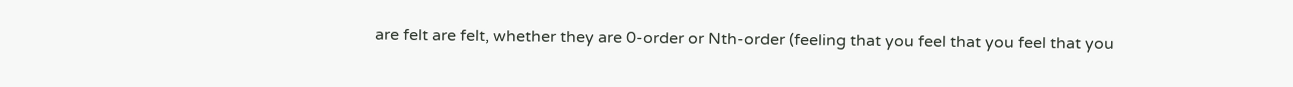are felt are felt, whether they are 0-order or Nth-order (feeling that you feel that you feel that you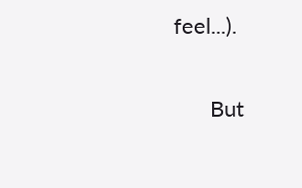feel...).

      But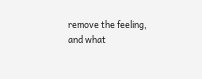remove the feeling, and what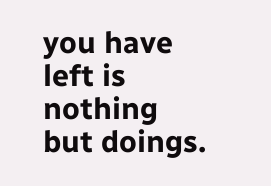you have left is nothing but doings.